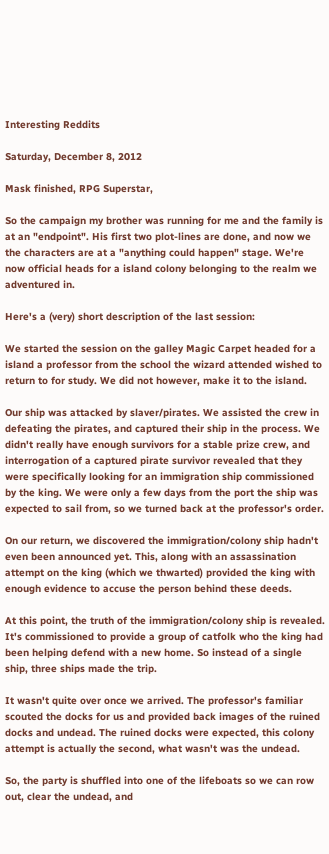Interesting Reddits

Saturday, December 8, 2012

Mask finished, RPG Superstar,

So the campaign my brother was running for me and the family is at an "endpoint". His first two plot-lines are done, and now we the characters are at a "anything could happen" stage. We're now official heads for a island colony belonging to the realm we adventured in.

Here's a (very) short description of the last session:

We started the session on the galley Magic Carpet headed for a island a professor from the school the wizard attended wished to return to for study. We did not however, make it to the island.

Our ship was attacked by slaver/pirates. We assisted the crew in defeating the pirates, and captured their ship in the process. We didn't really have enough survivors for a stable prize crew, and interrogation of a captured pirate survivor revealed that they were specifically looking for an immigration ship commissioned by the king. We were only a few days from the port the ship was expected to sail from, so we turned back at the professor's order.

On our return, we discovered the immigration/colony ship hadn't even been announced yet. This, along with an assassination attempt on the king (which we thwarted) provided the king with enough evidence to accuse the person behind these deeds.

At this point, the truth of the immigration/colony ship is revealed. It's commissioned to provide a group of catfolk who the king had been helping defend with a new home. So instead of a single ship, three ships made the trip.

It wasn't quite over once we arrived. The professor's familiar scouted the docks for us and provided back images of the ruined docks and undead. The ruined docks were expected, this colony attempt is actually the second, what wasn't was the undead.

So, the party is shuffled into one of the lifeboats so we can row out, clear the undead, and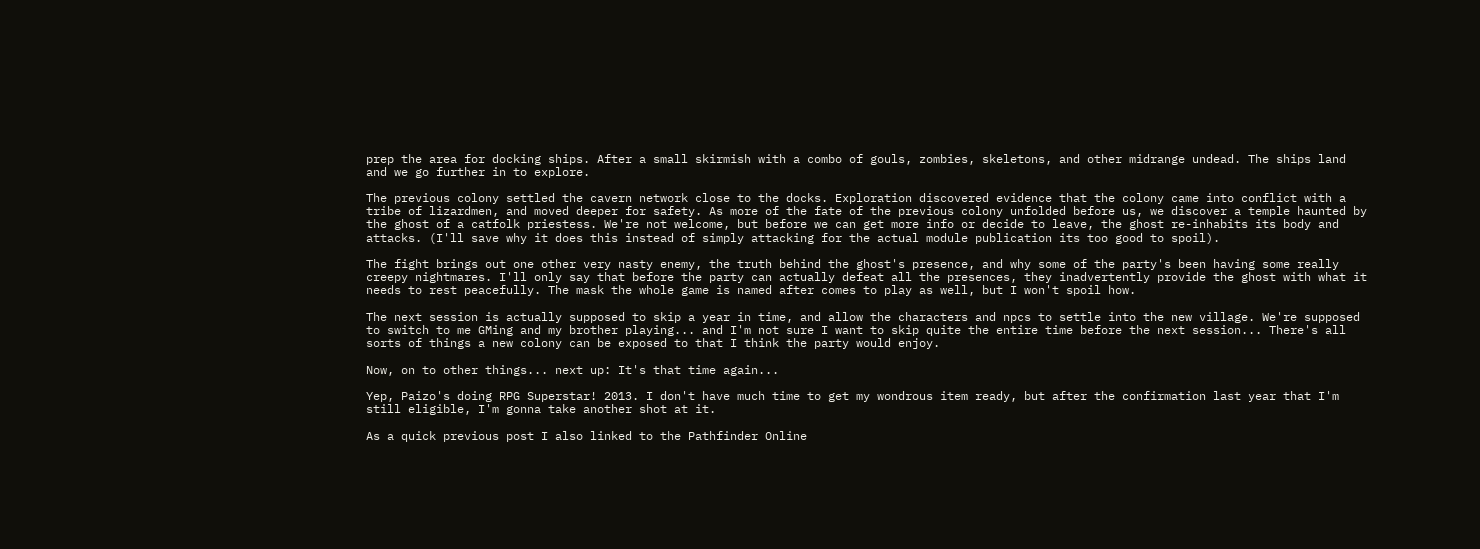prep the area for docking ships. After a small skirmish with a combo of gouls, zombies, skeletons, and other midrange undead. The ships land and we go further in to explore.

The previous colony settled the cavern network close to the docks. Exploration discovered evidence that the colony came into conflict with a tribe of lizardmen, and moved deeper for safety. As more of the fate of the previous colony unfolded before us, we discover a temple haunted by the ghost of a catfolk priestess. We're not welcome, but before we can get more info or decide to leave, the ghost re-inhabits its body and attacks. (I'll save why it does this instead of simply attacking for the actual module publication its too good to spoil).

The fight brings out one other very nasty enemy, the truth behind the ghost's presence, and why some of the party's been having some really creepy nightmares. I'll only say that before the party can actually defeat all the presences, they inadvertently provide the ghost with what it needs to rest peacefully. The mask the whole game is named after comes to play as well, but I won't spoil how.

The next session is actually supposed to skip a year in time, and allow the characters and npcs to settle into the new village. We're supposed to switch to me GMing and my brother playing... and I'm not sure I want to skip quite the entire time before the next session... There's all sorts of things a new colony can be exposed to that I think the party would enjoy.

Now, on to other things... next up: It's that time again...

Yep, Paizo's doing RPG Superstar! 2013. I don't have much time to get my wondrous item ready, but after the confirmation last year that I'm still eligible, I'm gonna take another shot at it.

As a quick previous post I also linked to the Pathfinder Online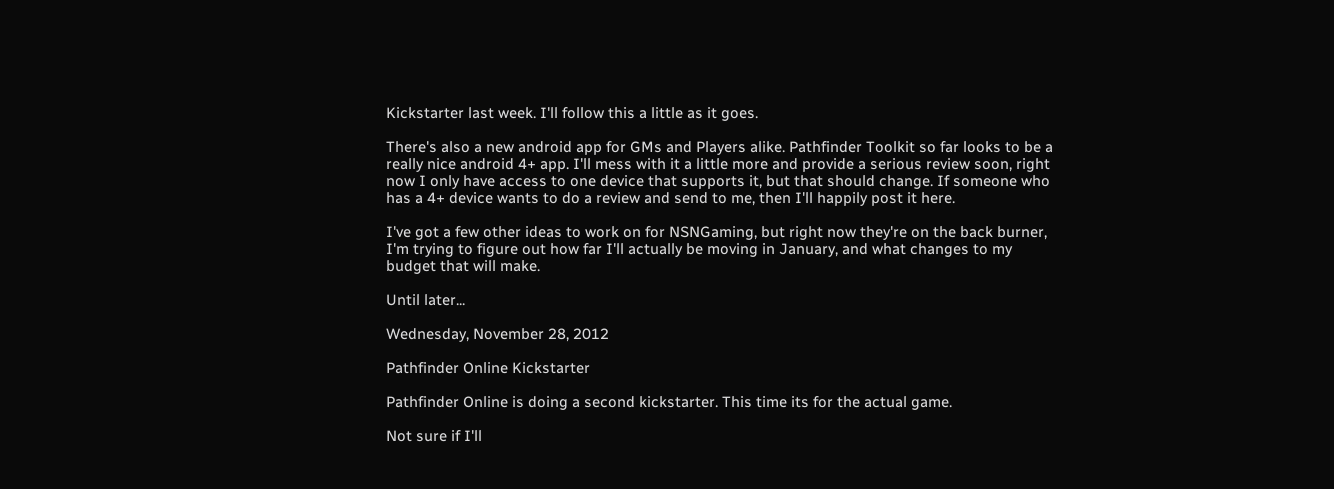Kickstarter last week. I'll follow this a little as it goes.

There's also a new android app for GMs and Players alike. Pathfinder Toolkit so far looks to be a really nice android 4+ app. I'll mess with it a little more and provide a serious review soon, right now I only have access to one device that supports it, but that should change. If someone who has a 4+ device wants to do a review and send to me, then I'll happily post it here.

I've got a few other ideas to work on for NSNGaming, but right now they're on the back burner, I'm trying to figure out how far I'll actually be moving in January, and what changes to my budget that will make.

Until later...

Wednesday, November 28, 2012

Pathfinder Online Kickstarter

Pathfinder Online is doing a second kickstarter. This time its for the actual game.

Not sure if I'll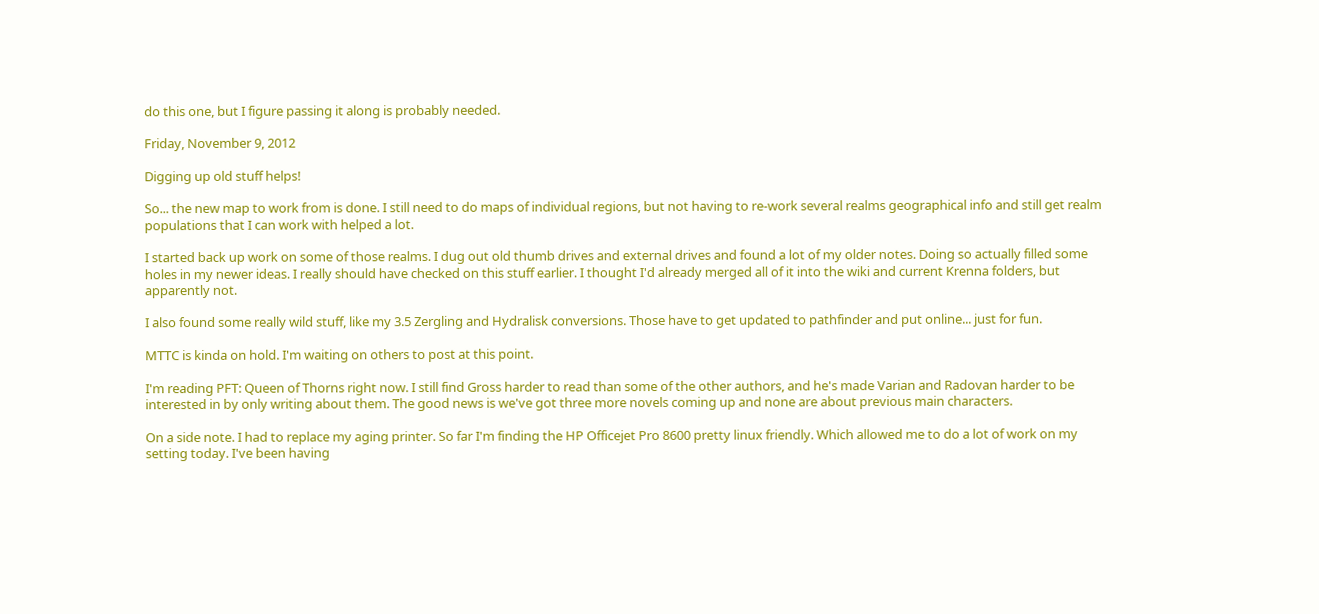do this one, but I figure passing it along is probably needed.

Friday, November 9, 2012

Digging up old stuff helps!

So... the new map to work from is done. I still need to do maps of individual regions, but not having to re-work several realms geographical info and still get realm populations that I can work with helped a lot.

I started back up work on some of those realms. I dug out old thumb drives and external drives and found a lot of my older notes. Doing so actually filled some holes in my newer ideas. I really should have checked on this stuff earlier. I thought I'd already merged all of it into the wiki and current Krenna folders, but apparently not.

I also found some really wild stuff, like my 3.5 Zergling and Hydralisk conversions. Those have to get updated to pathfinder and put online... just for fun.

MTTC is kinda on hold. I'm waiting on others to post at this point.

I'm reading PFT: Queen of Thorns right now. I still find Gross harder to read than some of the other authors, and he's made Varian and Radovan harder to be interested in by only writing about them. The good news is we've got three more novels coming up and none are about previous main characters.

On a side note. I had to replace my aging printer. So far I'm finding the HP Officejet Pro 8600 pretty linux friendly. Which allowed me to do a lot of work on my setting today. I've been having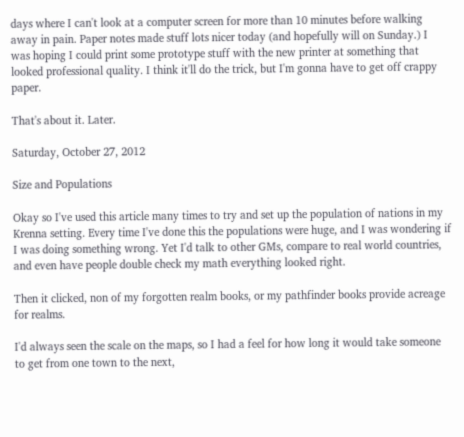days where I can't look at a computer screen for more than 10 minutes before walking away in pain. Paper notes made stuff lots nicer today (and hopefully will on Sunday.) I was hoping I could print some prototype stuff with the new printer at something that looked professional quality. I think it'll do the trick, but I'm gonna have to get off crappy paper.

That's about it. Later.

Saturday, October 27, 2012

Size and Populations

Okay so I've used this article many times to try and set up the population of nations in my Krenna setting. Every time I've done this the populations were huge, and I was wondering if I was doing something wrong. Yet I'd talk to other GMs, compare to real world countries, and even have people double check my math everything looked right.

Then it clicked, non of my forgotten realm books, or my pathfinder books provide acreage for realms.

I'd always seen the scale on the maps, so I had a feel for how long it would take someone to get from one town to the next,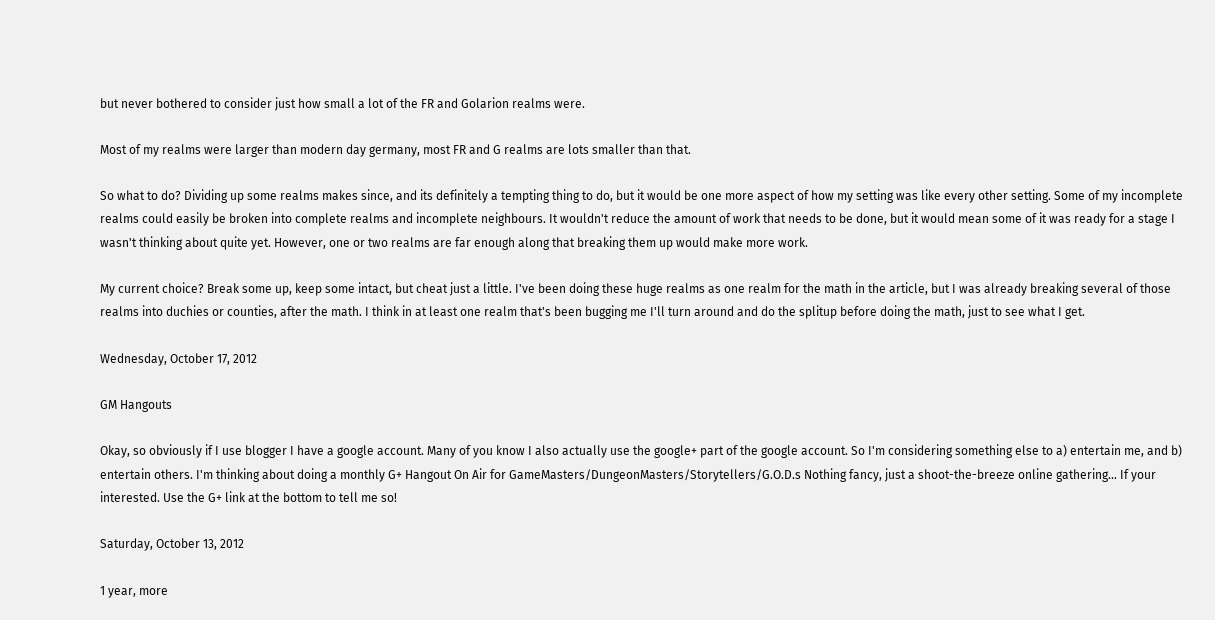but never bothered to consider just how small a lot of the FR and Golarion realms were.

Most of my realms were larger than modern day germany, most FR and G realms are lots smaller than that.

So what to do? Dividing up some realms makes since, and its definitely a tempting thing to do, but it would be one more aspect of how my setting was like every other setting. Some of my incomplete realms could easily be broken into complete realms and incomplete neighbours. It wouldn't reduce the amount of work that needs to be done, but it would mean some of it was ready for a stage I wasn't thinking about quite yet. However, one or two realms are far enough along that breaking them up would make more work.

My current choice? Break some up, keep some intact, but cheat just a little. I've been doing these huge realms as one realm for the math in the article, but I was already breaking several of those realms into duchies or counties, after the math. I think in at least one realm that's been bugging me I'll turn around and do the splitup before doing the math, just to see what I get.

Wednesday, October 17, 2012

GM Hangouts

Okay, so obviously if I use blogger I have a google account. Many of you know I also actually use the google+ part of the google account. So I'm considering something else to a) entertain me, and b) entertain others. I'm thinking about doing a monthly G+ Hangout On Air for GameMasters/DungeonMasters/Storytellers/G.O.D.s Nothing fancy, just a shoot-the-breeze online gathering... If your interested. Use the G+ link at the bottom to tell me so!

Saturday, October 13, 2012

1 year, more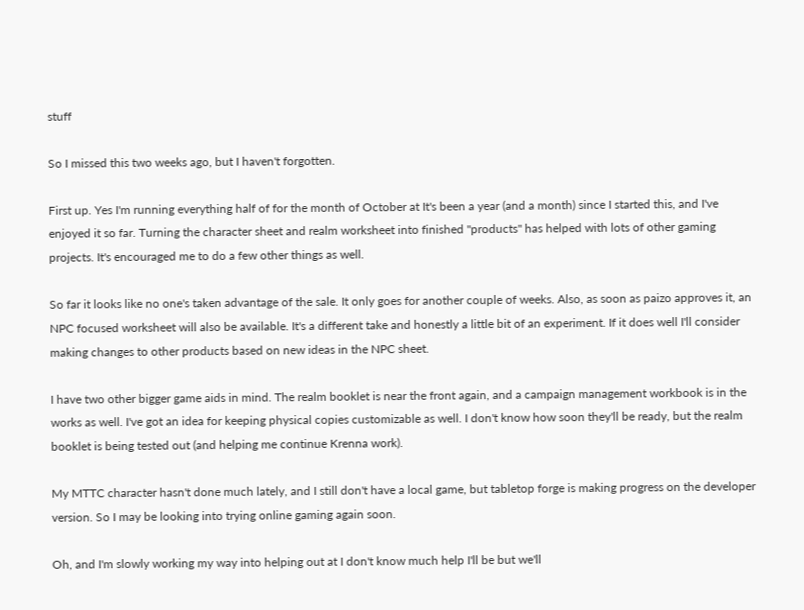stuff

So I missed this two weeks ago, but I haven't forgotten.

First up. Yes I'm running everything half of for the month of October at It's been a year (and a month) since I started this, and I've enjoyed it so far. Turning the character sheet and realm worksheet into finished "products" has helped with lots of other gaming projects. It's encouraged me to do a few other things as well.

So far it looks like no one's taken advantage of the sale. It only goes for another couple of weeks. Also, as soon as paizo approves it, an NPC focused worksheet will also be available. It's a different take and honestly a little bit of an experiment. If it does well I'll consider making changes to other products based on new ideas in the NPC sheet.

I have two other bigger game aids in mind. The realm booklet is near the front again, and a campaign management workbook is in the works as well. I've got an idea for keeping physical copies customizable as well. I don't know how soon they'll be ready, but the realm booklet is being tested out (and helping me continue Krenna work).

My MTTC character hasn't done much lately, and I still don't have a local game, but tabletop forge is making progress on the developer version. So I may be looking into trying online gaming again soon.

Oh, and I'm slowly working my way into helping out at I don't know much help I'll be but we'll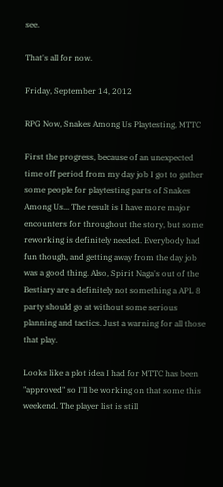see.

That's all for now.

Friday, September 14, 2012

RPG Now, Snakes Among Us Playtesting, MTTC

First the progress, because of an unexpected time off period from my day job I got to gather some people for playtesting parts of Snakes Among Us... The result is I have more major encounters for throughout the story, but some reworking is definitely needed. Everybody had fun though, and getting away from the day job was a good thing. Also, Spirit Naga's out of the Bestiary are a definitely not something a APL 8 party should go at without some serious planning and tactics. Just a warning for all those that play.

Looks like a plot idea I had for MTTC has been "approved" so I'll be working on that some this weekend. The player list is still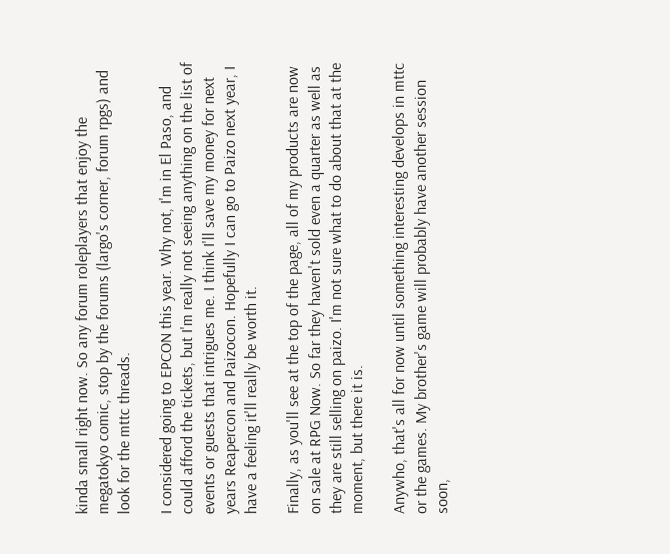kinda small right now. So any forum roleplayers that enjoy the megatokyo comic, stop by the forums (largo's corner, forum rpgs) and look for the mttc threads.

I considered going to EPCON this year. Why not, I'm in El Paso, and could afford the tickets, but I'm really not seeing anything on the list of events or guests that intrigues me. I think I'll save my money for next years Reapercon and Paizocon. Hopefully I can go to Paizo next year, I have a feeling it'll really be worth it.

Finally, as you'll see at the top of the page, all of my products are now on sale at RPG Now. So far they haven't sold even a quarter as well as they are still selling on paizo. I'm not sure what to do about that at the moment, but there it is.

Anywho, that's all for now until something interesting develops in mttc or the games. My brother's game will probably have another session soon,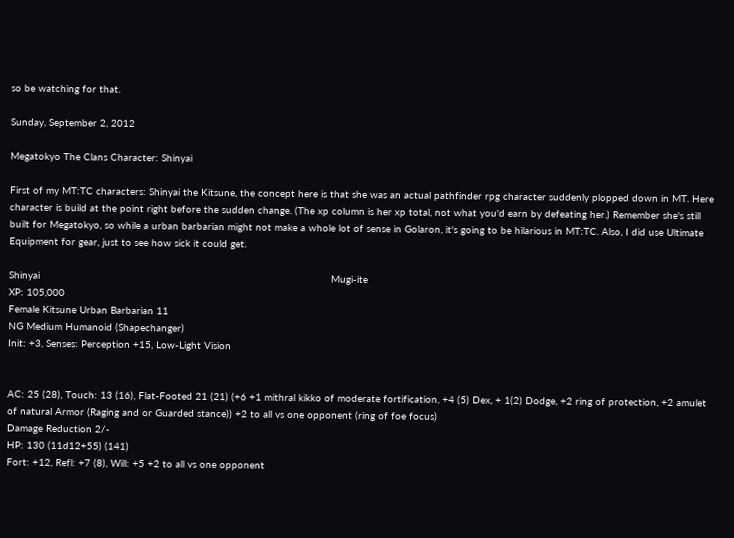so be watching for that.

Sunday, September 2, 2012

Megatokyo The Clans Character: Shinyai

First of my MT:TC characters: Shinyai the Kitsune, the concept here is that she was an actual pathfinder rpg character suddenly plopped down in MT. Here character is build at the point right before the sudden change. (The xp column is her xp total, not what you'd earn by defeating her.) Remember she's still built for Megatokyo, so while a urban barbarian might not make a whole lot of sense in Golaron, it's going to be hilarious in MT:TC. Also, I did use Ultimate Equipment for gear, just to see how sick it could get.

Shinyai                                                                                                 Mugi-ite
XP: 105,000
Female Kitsune Urban Barbarian 11
NG Medium Humanoid (Shapechanger)
Init: +3, Senses: Perception +15, Low-Light Vision


AC: 25 (28), Touch: 13 (16), Flat-Footed 21 (21) (+6 +1 mithral kikko of moderate fortification, +4 (5) Dex, + 1(2) Dodge, +2 ring of protection, +2 amulet of natural Armor (Raging and or Guarded stance)) +2 to all vs one opponent (ring of foe focus)
Damage Reduction 2/-
HP: 130 (11d12+55) (141)
Fort: +12, Refl: +7 (8), Will: +5 +2 to all vs one opponent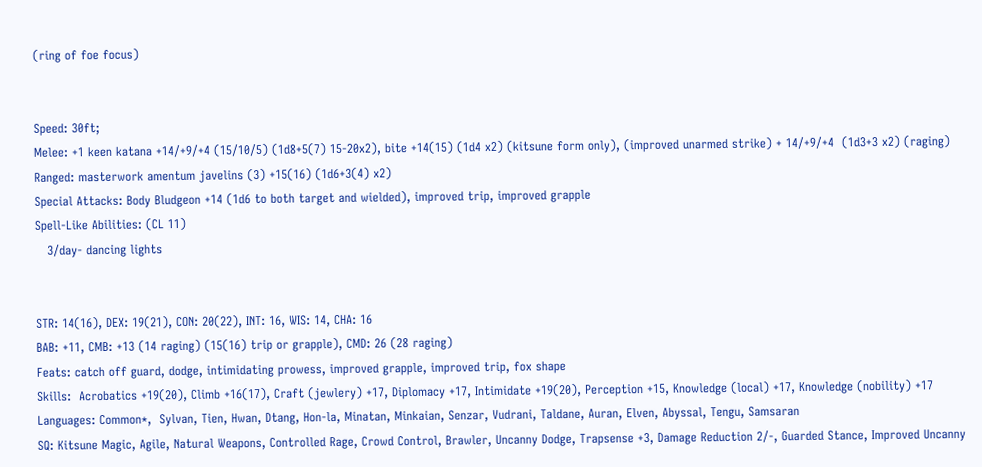(ring of foe focus)


Speed: 30ft;
Melee: +1 keen katana +14/+9/+4 (15/10/5) (1d8+5(7) 15-20x2), bite +14(15) (1d4 x2) (kitsune form only), (improved unarmed strike) + 14/+9/+4  (1d3+3 x2) (raging)
Ranged: masterwork amentum javelins (3) +15(16) (1d6+3(4) x2)
Special Attacks: Body Bludgeon +14 (1d6 to both target and wielded), improved trip, improved grapple
Spell-Like Abilities: (CL 11)
   3/day- dancing lights


STR: 14(16), DEX: 19(21), CON: 20(22), INT: 16, WIS: 14, CHA: 16
BAB: +11, CMB: +13 (14 raging) (15(16) trip or grapple), CMD: 26 (28 raging)
Feats: catch off guard, dodge, intimidating prowess, improved grapple, improved trip, fox shape
Skills:  Acrobatics +19(20), Climb +16(17), Craft (jewlery) +17, Diplomacy +17, Intimidate +19(20), Perception +15, Knowledge (local) +17, Knowledge (nobility) +17
Languages: Common*,  Sylvan, Tien, Hwan, Dtang, Hon-la, Minatan, Minkaian, Senzar, Vudrani, Taldane, Auran, Elven, Abyssal, Tengu, Samsaran
SQ: Kitsune Magic, Agile, Natural Weapons, Controlled Rage, Crowd Control, Brawler, Uncanny Dodge, Trapsense +3, Damage Reduction 2/-, Guarded Stance, Improved Uncanny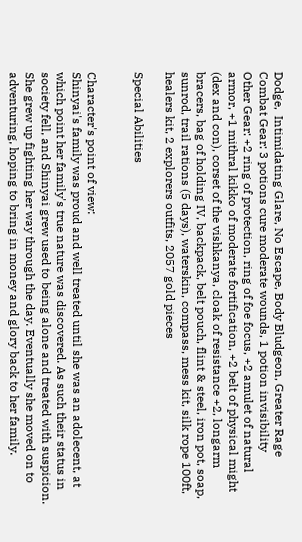Dodge,  Intimidating Glare, No Escape, Body Bludgeon, Greater Rage
Combat Gear: 3 potions cure moderate wounds, 1 potion invisibility
Other Gear: +2 ring of protection, ring of foe focus, +2 amulet of natural armor, +1 mithral kikko of moderate fortification, +2 belt of physical might (dex and con), corset of the vishkanya, cloak of resistance +2, longarm bracers, bag of holding IV, backpack, belt pouch, flint & steel, iron pot, soap, sunrod, trail rations (5 days), waterskin, compass, mess kit, silk rope 100ft, healers kit, 2 explorers outfits, 2057 gold pieces

Special Abilities


Character's point of view:
Shinyai's family was proud and well treated until she was an adolecent, at which point her family's true nature was discovered. As such their status in society fell, and Shinyai grew used to being alone and treated with suspicion. She grew up fighting her way through the day. Eventually she moved on to adventuring, hoping to bring in money and glory back to her family.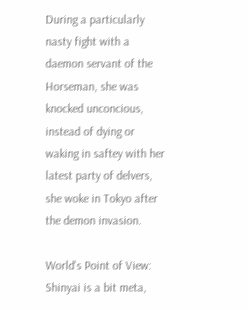During a particularly nasty fight with a daemon servant of the Horseman, she was knocked unconcious, instead of dying or waking in saftey with her latest party of delvers, she woke in Tokyo after the demon invasion.

World's Point of View:
Shinyai is a bit meta,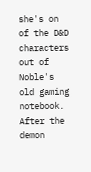she's on of the D&D characters out of Noble's old gaming notebook. After the demon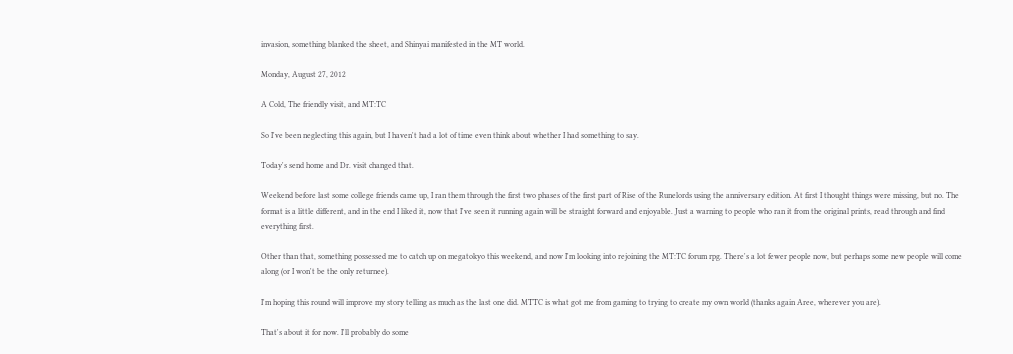invasion, something blanked the sheet, and Shinyai manifested in the MT world.

Monday, August 27, 2012

A Cold, The friendly visit, and MT:TC

So I've been neglecting this again, but I haven't had a lot of time even think about whether I had something to say.

Today's send home and Dr. visit changed that.

Weekend before last some college friends came up, I ran them through the first two phases of the first part of Rise of the Runelords using the anniversary edition. At first I thought things were missing, but no. The format is a little different, and in the end I liked it, now that I've seen it running again will be straight forward and enjoyable. Just a warning to people who ran it from the original prints, read through and find everything first.

Other than that, something possessed me to catch up on megatokyo this weekend, and now I'm looking into rejoining the MT:TC forum rpg. There's a lot fewer people now, but perhaps some new people will come along (or I won't be the only returnee).

I'm hoping this round will improve my story telling as much as the last one did. MTTC is what got me from gaming to trying to create my own world (thanks again Aree, wherever you are).

That's about it for now. I'll probably do some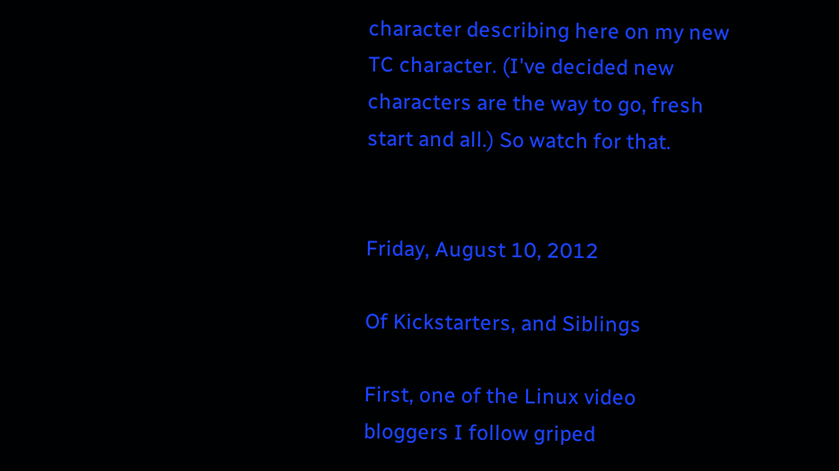character describing here on my new TC character. (I've decided new characters are the way to go, fresh start and all.) So watch for that.


Friday, August 10, 2012

Of Kickstarters, and Siblings

First, one of the Linux video bloggers I follow griped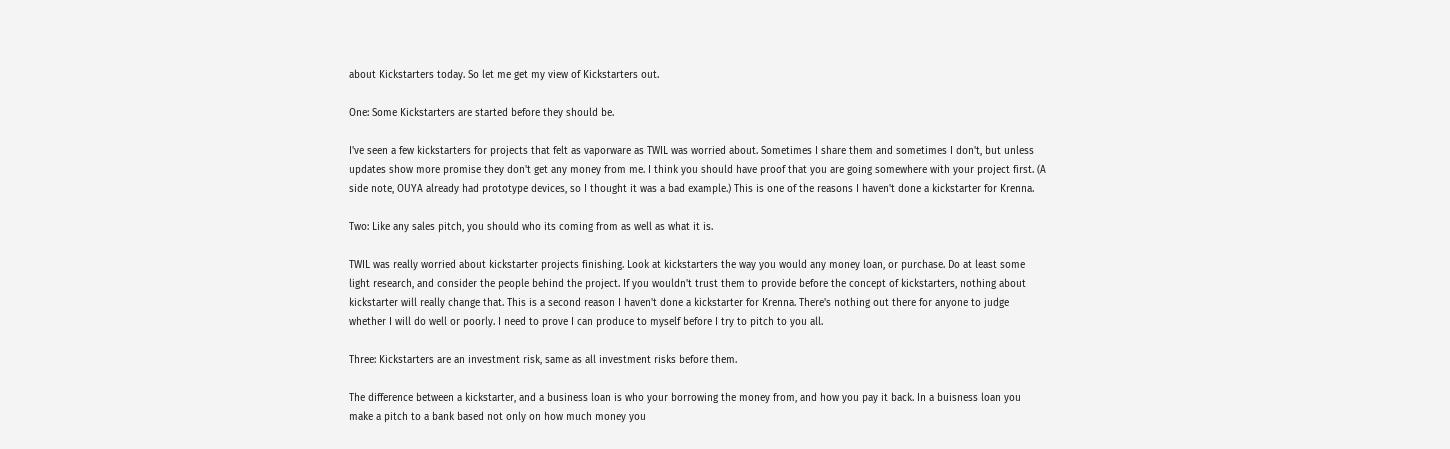about Kickstarters today. So let me get my view of Kickstarters out.

One: Some Kickstarters are started before they should be.

I've seen a few kickstarters for projects that felt as vaporware as TWIL was worried about. Sometimes I share them and sometimes I don't, but unless updates show more promise they don't get any money from me. I think you should have proof that you are going somewhere with your project first. (A side note, OUYA already had prototype devices, so I thought it was a bad example.) This is one of the reasons I haven't done a kickstarter for Krenna.

Two: Like any sales pitch, you should who its coming from as well as what it is.

TWIL was really worried about kickstarter projects finishing. Look at kickstarters the way you would any money loan, or purchase. Do at least some light research, and consider the people behind the project. If you wouldn't trust them to provide before the concept of kickstarters, nothing about kickstarter will really change that. This is a second reason I haven't done a kickstarter for Krenna. There's nothing out there for anyone to judge whether I will do well or poorly. I need to prove I can produce to myself before I try to pitch to you all.

Three: Kickstarters are an investment risk, same as all investment risks before them.

The difference between a kickstarter, and a business loan is who your borrowing the money from, and how you pay it back. In a buisness loan you make a pitch to a bank based not only on how much money you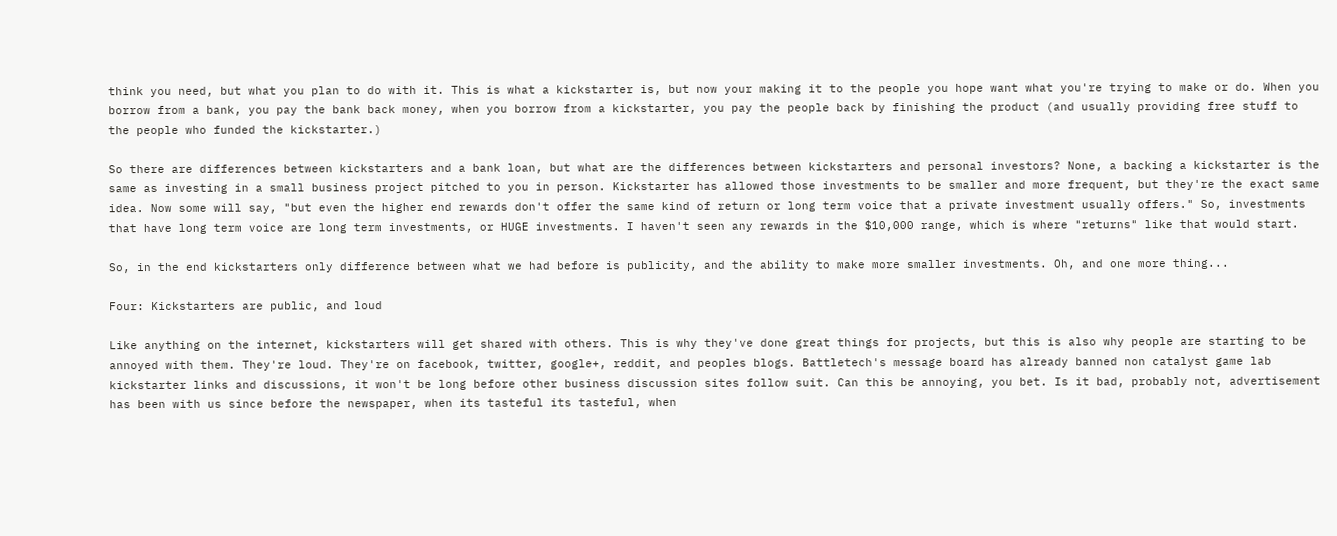think you need, but what you plan to do with it. This is what a kickstarter is, but now your making it to the people you hope want what you're trying to make or do. When you borrow from a bank, you pay the bank back money, when you borrow from a kickstarter, you pay the people back by finishing the product (and usually providing free stuff to the people who funded the kickstarter.)

So there are differences between kickstarters and a bank loan, but what are the differences between kickstarters and personal investors? None, a backing a kickstarter is the same as investing in a small business project pitched to you in person. Kickstarter has allowed those investments to be smaller and more frequent, but they're the exact same idea. Now some will say, "but even the higher end rewards don't offer the same kind of return or long term voice that a private investment usually offers." So, investments that have long term voice are long term investments, or HUGE investments. I haven't seen any rewards in the $10,000 range, which is where "returns" like that would start.

So, in the end kickstarters only difference between what we had before is publicity, and the ability to make more smaller investments. Oh, and one more thing...

Four: Kickstarters are public, and loud

Like anything on the internet, kickstarters will get shared with others. This is why they've done great things for projects, but this is also why people are starting to be annoyed with them. They're loud. They're on facebook, twitter, google+, reddit, and peoples blogs. Battletech's message board has already banned non catalyst game lab kickstarter links and discussions, it won't be long before other business discussion sites follow suit. Can this be annoying, you bet. Is it bad, probably not, advertisement has been with us since before the newspaper, when its tasteful its tasteful, when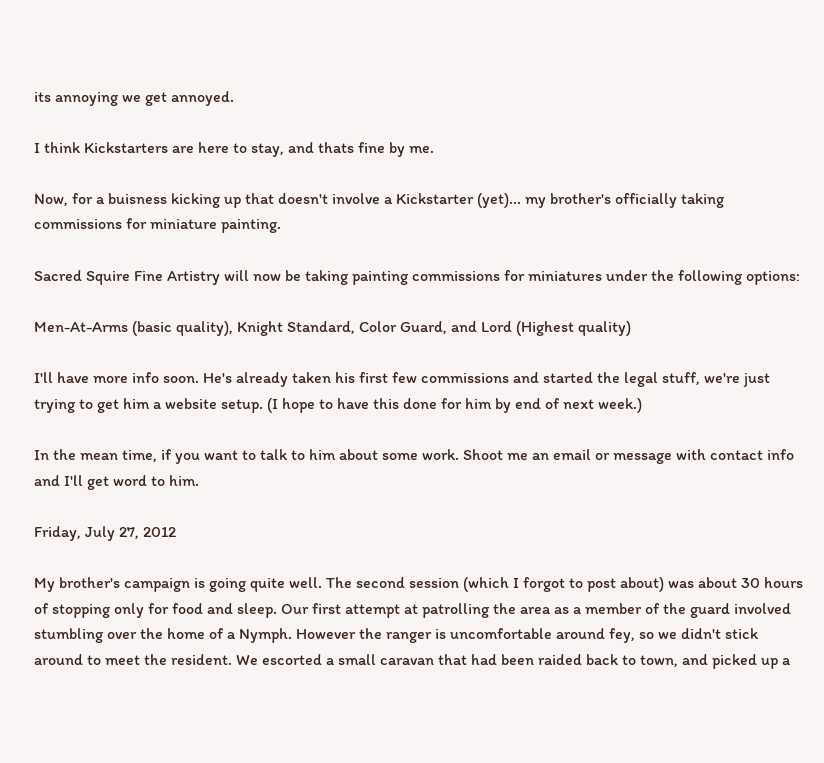its annoying we get annoyed.

I think Kickstarters are here to stay, and thats fine by me.

Now, for a buisness kicking up that doesn't involve a Kickstarter (yet)... my brother's officially taking commissions for miniature painting.

Sacred Squire Fine Artistry will now be taking painting commissions for miniatures under the following options:

Men-At-Arms (basic quality), Knight Standard, Color Guard, and Lord (Highest quality)

I'll have more info soon. He's already taken his first few commissions and started the legal stuff, we're just trying to get him a website setup. (I hope to have this done for him by end of next week.)

In the mean time, if you want to talk to him about some work. Shoot me an email or message with contact info and I'll get word to him.

Friday, July 27, 2012

My brother's campaign is going quite well. The second session (which I forgot to post about) was about 30 hours of stopping only for food and sleep. Our first attempt at patrolling the area as a member of the guard involved stumbling over the home of a Nymph. However the ranger is uncomfortable around fey, so we didn't stick around to meet the resident. We escorted a small caravan that had been raided back to town, and picked up a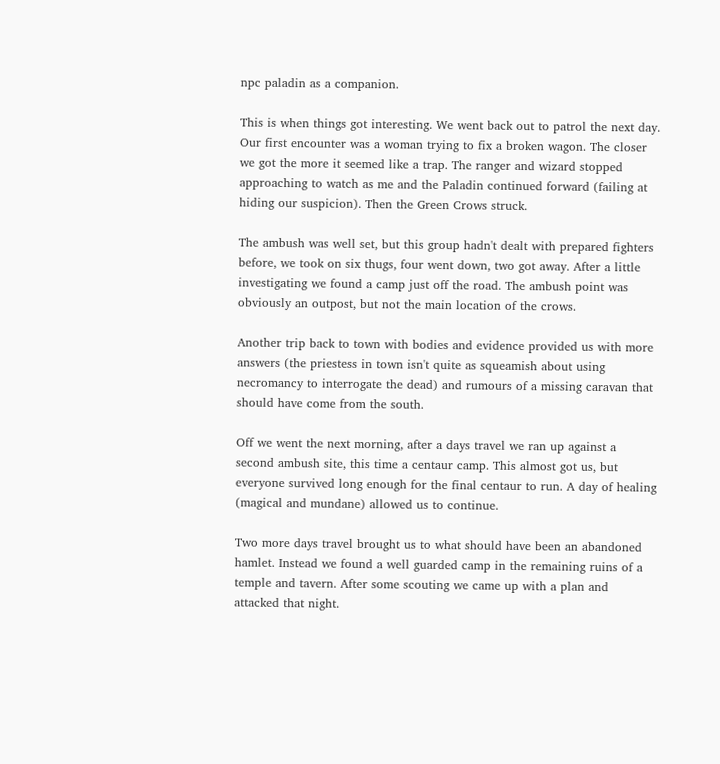npc paladin as a companion.

This is when things got interesting. We went back out to patrol the next day. Our first encounter was a woman trying to fix a broken wagon. The closer we got the more it seemed like a trap. The ranger and wizard stopped approaching to watch as me and the Paladin continued forward (failing at hiding our suspicion). Then the Green Crows struck.

The ambush was well set, but this group hadn't dealt with prepared fighters before, we took on six thugs, four went down, two got away. After a little investigating we found a camp just off the road. The ambush point was obviously an outpost, but not the main location of the crows.

Another trip back to town with bodies and evidence provided us with more answers (the priestess in town isn't quite as squeamish about using necromancy to interrogate the dead) and rumours of a missing caravan that should have come from the south.

Off we went the next morning, after a days travel we ran up against a second ambush site, this time a centaur camp. This almost got us, but everyone survived long enough for the final centaur to run. A day of healing (magical and mundane) allowed us to continue.

Two more days travel brought us to what should have been an abandoned hamlet. Instead we found a well guarded camp in the remaining ruins of a temple and tavern. After some scouting we came up with a plan and attacked that night.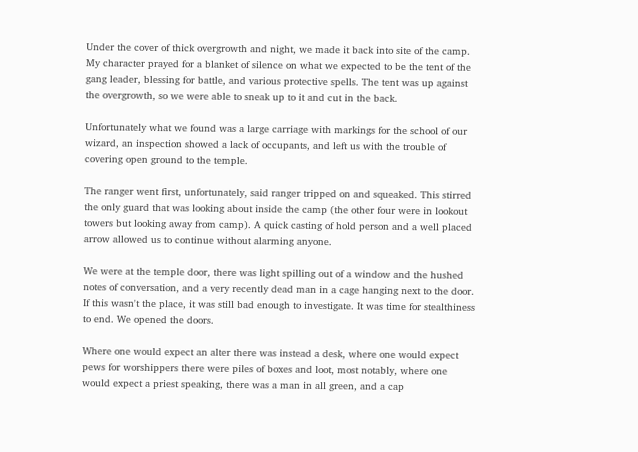Under the cover of thick overgrowth and night, we made it back into site of the camp. My character prayed for a blanket of silence on what we expected to be the tent of the gang leader, blessing for battle, and various protective spells. The tent was up against the overgrowth, so we were able to sneak up to it and cut in the back.

Unfortunately what we found was a large carriage with markings for the school of our wizard, an inspection showed a lack of occupants, and left us with the trouble of covering open ground to the temple.

The ranger went first, unfortunately, said ranger tripped on and squeaked. This stirred the only guard that was looking about inside the camp (the other four were in lookout towers but looking away from camp). A quick casting of hold person and a well placed arrow allowed us to continue without alarming anyone.

We were at the temple door, there was light spilling out of a window and the hushed notes of conversation, and a very recently dead man in a cage hanging next to the door. If this wasn't the place, it was still bad enough to investigate. It was time for stealthiness to end. We opened the doors.

Where one would expect an alter there was instead a desk, where one would expect pews for worshippers there were piles of boxes and loot, most notably, where one would expect a priest speaking, there was a man in all green, and a cap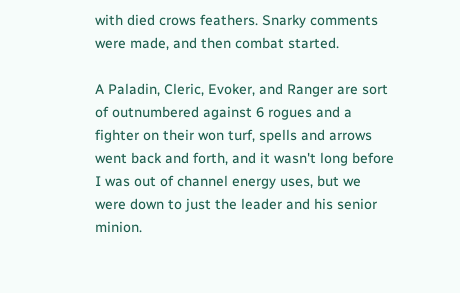with died crows feathers. Snarky comments were made, and then combat started.

A Paladin, Cleric, Evoker, and Ranger are sort of outnumbered against 6 rogues and a fighter on their won turf, spells and arrows went back and forth, and it wasn't long before I was out of channel energy uses, but we were down to just the leader and his senior minion.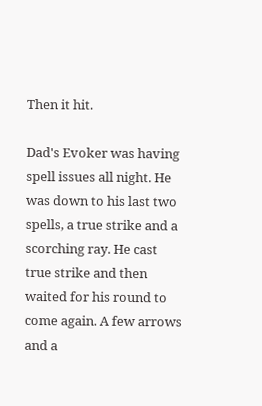Then it hit.

Dad's Evoker was having spell issues all night. He was down to his last two spells, a true strike and a scorching ray. He cast true strike and then waited for his round to come again. A few arrows and a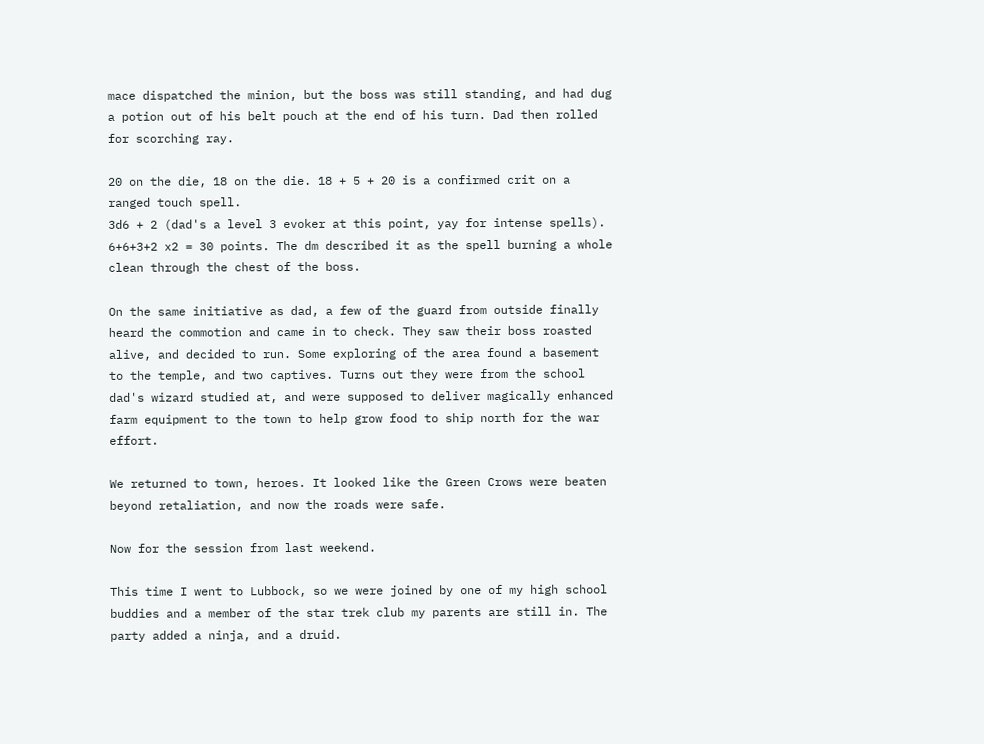mace dispatched the minion, but the boss was still standing, and had dug a potion out of his belt pouch at the end of his turn. Dad then rolled for scorching ray.

20 on the die, 18 on the die. 18 + 5 + 20 is a confirmed crit on a ranged touch spell.
3d6 + 2 (dad's a level 3 evoker at this point, yay for intense spells). 6+6+3+2 x2 = 30 points. The dm described it as the spell burning a whole clean through the chest of the boss.

On the same initiative as dad, a few of the guard from outside finally heard the commotion and came in to check. They saw their boss roasted alive, and decided to run. Some exploring of the area found a basement to the temple, and two captives. Turns out they were from the school dad's wizard studied at, and were supposed to deliver magically enhanced farm equipment to the town to help grow food to ship north for the war effort.

We returned to town, heroes. It looked like the Green Crows were beaten beyond retaliation, and now the roads were safe.

Now for the session from last weekend.

This time I went to Lubbock, so we were joined by one of my high school buddies and a member of the star trek club my parents are still in. The party added a ninja, and a druid.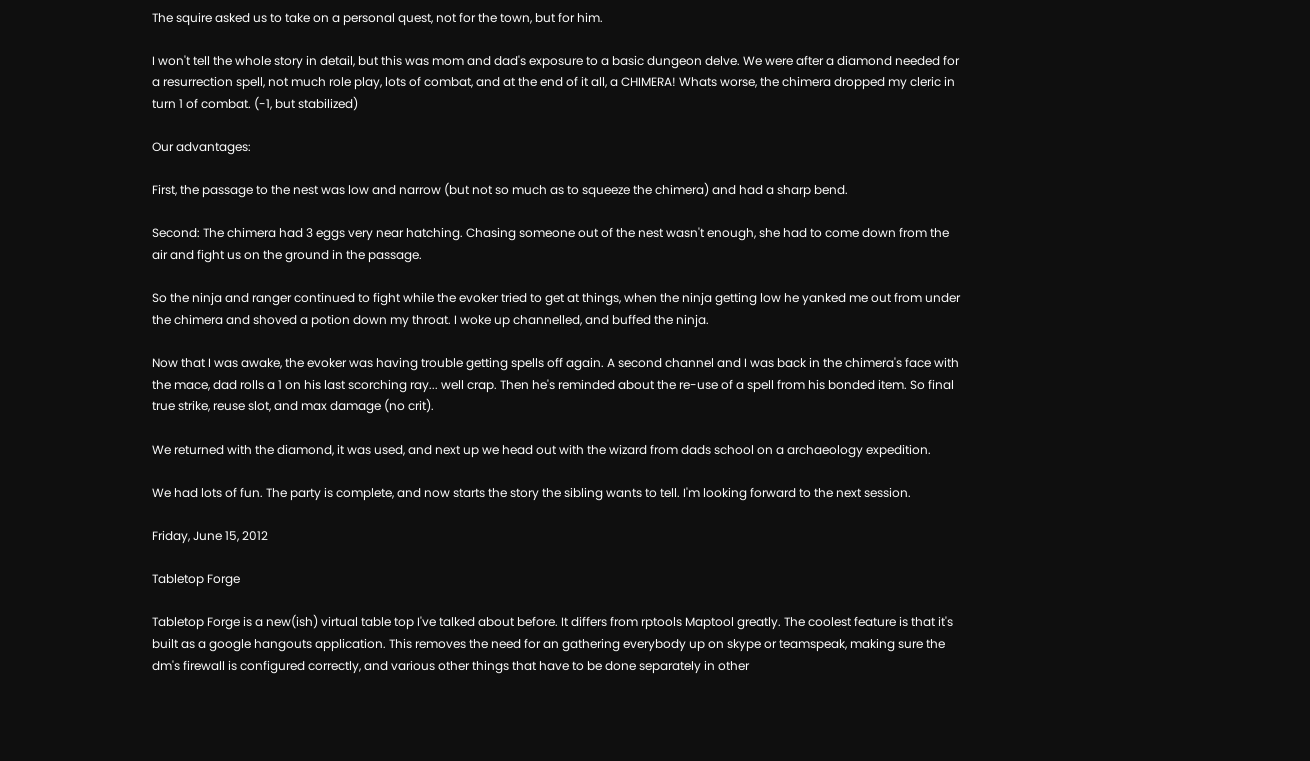The squire asked us to take on a personal quest, not for the town, but for him.

I won't tell the whole story in detail, but this was mom and dad's exposure to a basic dungeon delve. We were after a diamond needed for a resurrection spell, not much role play, lots of combat, and at the end of it all, a CHIMERA! Whats worse, the chimera dropped my cleric in turn 1 of combat. (-1, but stabilized)

Our advantages:

First, the passage to the nest was low and narrow (but not so much as to squeeze the chimera) and had a sharp bend.

Second: The chimera had 3 eggs very near hatching. Chasing someone out of the nest wasn't enough, she had to come down from the air and fight us on the ground in the passage.

So the ninja and ranger continued to fight while the evoker tried to get at things, when the ninja getting low he yanked me out from under the chimera and shoved a potion down my throat. I woke up channelled, and buffed the ninja.

Now that I was awake, the evoker was having trouble getting spells off again. A second channel and I was back in the chimera's face with the mace, dad rolls a 1 on his last scorching ray... well crap. Then he's reminded about the re-use of a spell from his bonded item. So final true strike, reuse slot, and max damage (no crit).

We returned with the diamond, it was used, and next up we head out with the wizard from dads school on a archaeology expedition.

We had lots of fun. The party is complete, and now starts the story the sibling wants to tell. I'm looking forward to the next session.

Friday, June 15, 2012

Tabletop Forge

Tabletop Forge is a new(ish) virtual table top I've talked about before. It differs from rptools Maptool greatly. The coolest feature is that it's built as a google hangouts application. This removes the need for an gathering everybody up on skype or teamspeak, making sure the dm's firewall is configured correctly, and various other things that have to be done separately in other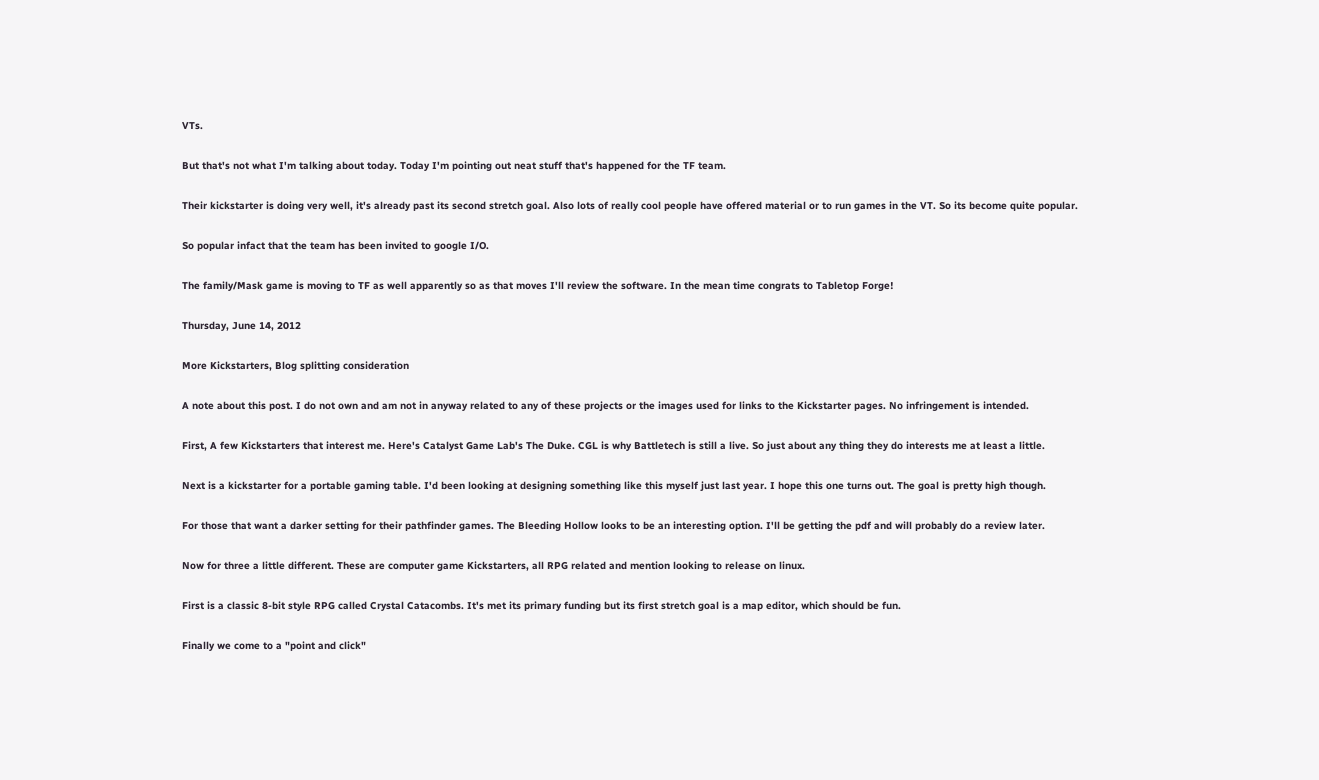VTs.

But that's not what I'm talking about today. Today I'm pointing out neat stuff that's happened for the TF team.

Their kickstarter is doing very well, it's already past its second stretch goal. Also lots of really cool people have offered material or to run games in the VT. So its become quite popular.

So popular infact that the team has been invited to google I/O.

The family/Mask game is moving to TF as well apparently so as that moves I'll review the software. In the mean time congrats to Tabletop Forge!

Thursday, June 14, 2012

More Kickstarters, Blog splitting consideration

A note about this post. I do not own and am not in anyway related to any of these projects or the images used for links to the Kickstarter pages. No infringement is intended.

First, A few Kickstarters that interest me. Here's Catalyst Game Lab's The Duke. CGL is why Battletech is still a live. So just about any thing they do interests me at least a little.

Next is a kickstarter for a portable gaming table. I'd been looking at designing something like this myself just last year. I hope this one turns out. The goal is pretty high though.

For those that want a darker setting for their pathfinder games. The Bleeding Hollow looks to be an interesting option. I'll be getting the pdf and will probably do a review later.

Now for three a little different. These are computer game Kickstarters, all RPG related and mention looking to release on linux.

First is a classic 8-bit style RPG called Crystal Catacombs. It's met its primary funding but its first stretch goal is a map editor, which should be fun.

Finally we come to a "point and click"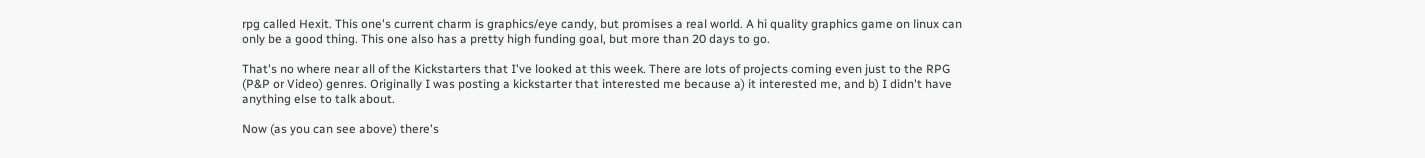rpg called Hexit. This one's current charm is graphics/eye candy, but promises a real world. A hi quality graphics game on linux can only be a good thing. This one also has a pretty high funding goal, but more than 20 days to go.

That's no where near all of the Kickstarters that I've looked at this week. There are lots of projects coming even just to the RPG (P&P or Video) genres. Originally I was posting a kickstarter that interested me because a) it interested me, and b) I didn't have anything else to talk about.

Now (as you can see above) there's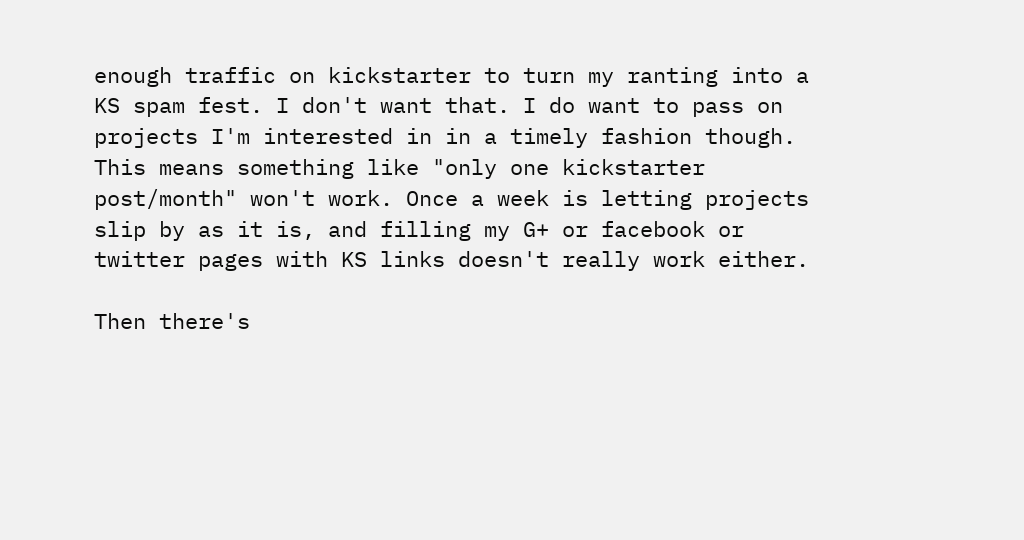enough traffic on kickstarter to turn my ranting into a KS spam fest. I don't want that. I do want to pass on projects I'm interested in in a timely fashion though. This means something like "only one kickstarter post/month" won't work. Once a week is letting projects slip by as it is, and filling my G+ or facebook or twitter pages with KS links doesn't really work either.

Then there's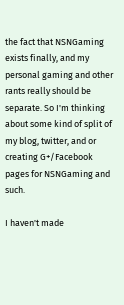the fact that NSNGaming exists finally, and my personal gaming and other rants really should be separate. So I'm thinking about some kind of split of my blog, twitter, and or creating G+/Facebook pages for NSNGaming and such.

I haven't made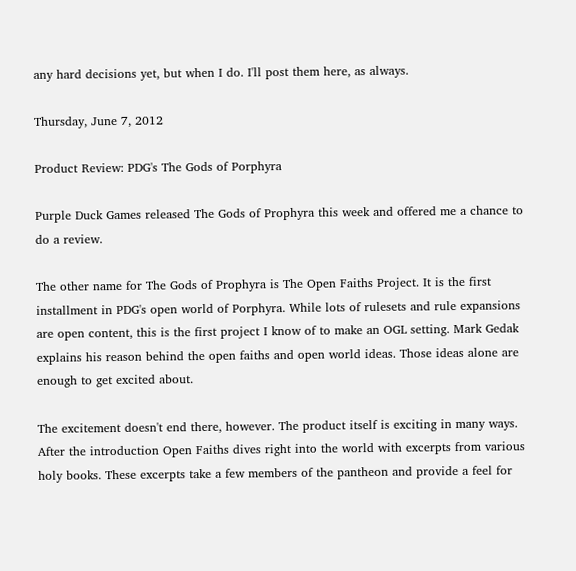any hard decisions yet, but when I do. I'll post them here, as always.

Thursday, June 7, 2012

Product Review: PDG's The Gods of Porphyra

Purple Duck Games released The Gods of Prophyra this week and offered me a chance to do a review.

The other name for The Gods of Prophyra is The Open Faiths Project. It is the first installment in PDG's open world of Porphyra. While lots of rulesets and rule expansions are open content, this is the first project I know of to make an OGL setting. Mark Gedak explains his reason behind the open faiths and open world ideas. Those ideas alone are enough to get excited about.

The excitement doesn't end there, however. The product itself is exciting in many ways. After the introduction Open Faiths dives right into the world with excerpts from various holy books. These excerpts take a few members of the pantheon and provide a feel for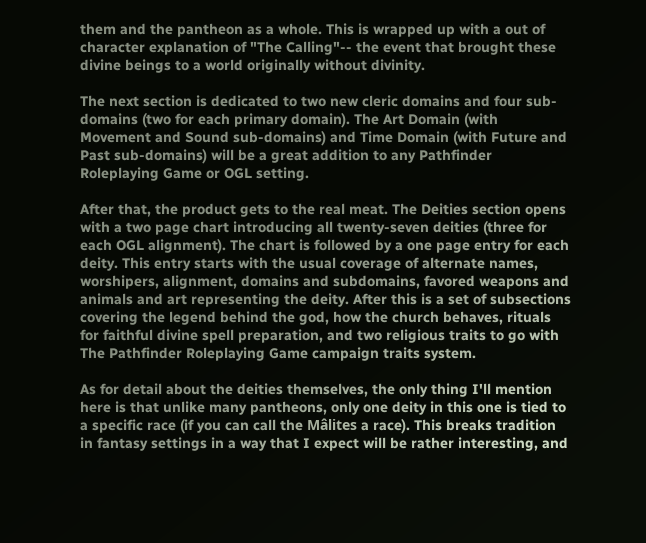them and the pantheon as a whole. This is wrapped up with a out of character explanation of "The Calling"-- the event that brought these divine beings to a world originally without divinity.

The next section is dedicated to two new cleric domains and four sub-domains (two for each primary domain). The Art Domain (with Movement and Sound sub-domains) and Time Domain (with Future and Past sub-domains) will be a great addition to any Pathfinder Roleplaying Game or OGL setting.

After that, the product gets to the real meat. The Deities section opens with a two page chart introducing all twenty-seven deities (three for each OGL alignment). The chart is followed by a one page entry for each deity. This entry starts with the usual coverage of alternate names, worshipers, alignment, domains and subdomains, favored weapons and animals and art representing the deity. After this is a set of subsections covering the legend behind the god, how the church behaves, rituals for faithful divine spell preparation, and two religious traits to go with The Pathfinder Roleplaying Game campaign traits system.

As for detail about the deities themselves, the only thing I'll mention here is that unlike many pantheons, only one deity in this one is tied to a specific race (if you can call the Mâlites a race). This breaks tradition in fantasy settings in a way that I expect will be rather interesting, and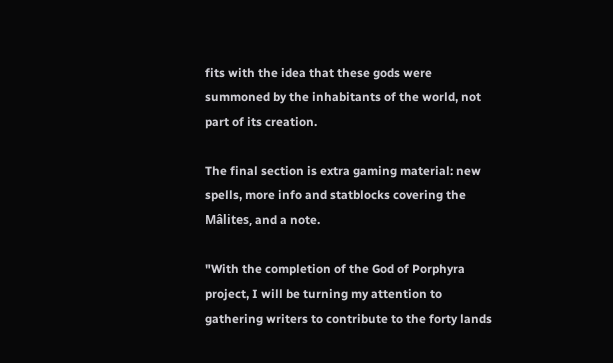fits with the idea that these gods were summoned by the inhabitants of the world, not part of its creation.

The final section is extra gaming material: new spells, more info and statblocks covering the Mâlites, and a note.

"With the completion of the God of Porphyra project, I will be turning my attention to gathering writers to contribute to the forty lands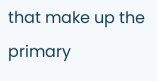that make up the primary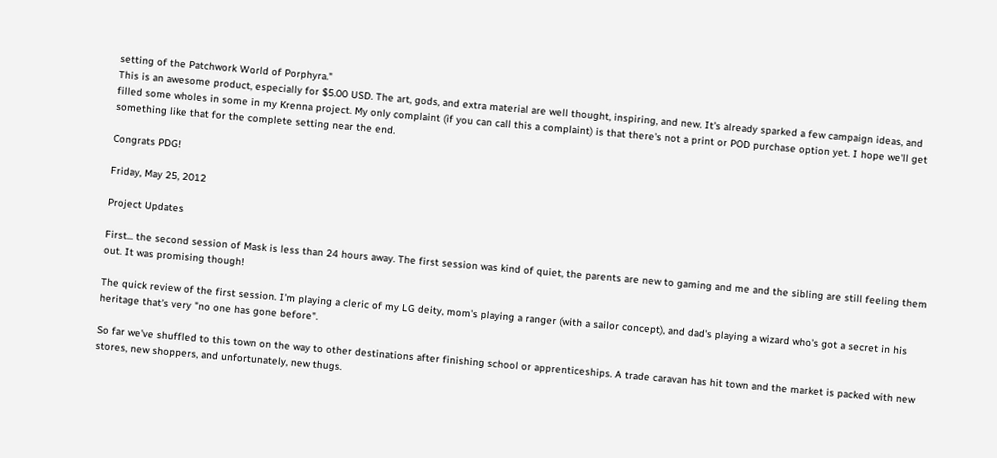setting of the Patchwork World of Porphyra."
This is an awesome product, especially for $5.00 USD. The art, gods, and extra material are well thought, inspiring, and new. It's already sparked a few campaign ideas, and filled some wholes in some in my Krenna project. My only complaint (if you can call this a complaint) is that there's not a print or POD purchase option yet. I hope we'll get something like that for the complete setting near the end.

Congrats PDG!

Friday, May 25, 2012

Project Updates

First... the second session of Mask is less than 24 hours away. The first session was kind of quiet, the parents are new to gaming and me and the sibling are still feeling them out. It was promising though!

The quick review of the first session. I'm playing a cleric of my LG deity, mom's playing a ranger (with a sailor concept), and dad's playing a wizard who's got a secret in his heritage that's very "no one has gone before".

So far we've shuffled to this town on the way to other destinations after finishing school or apprenticeships. A trade caravan has hit town and the market is packed with new stores, new shoppers, and unfortunately, new thugs.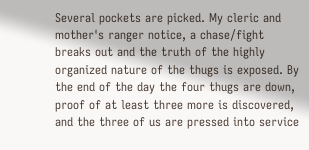Several pockets are picked. My cleric and mother's ranger notice, a chase/fight breaks out and the truth of the highly organized nature of the thugs is exposed. By the end of the day the four thugs are down, proof of at least three more is discovered, and the three of us are pressed into service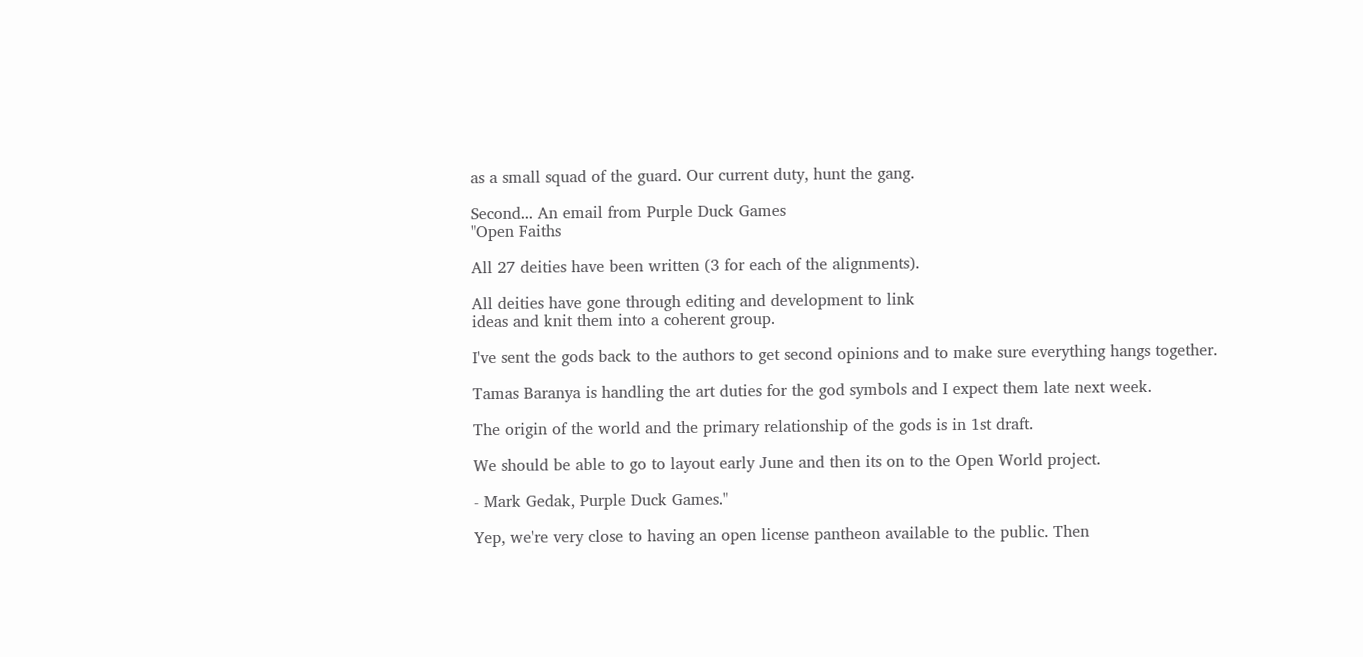as a small squad of the guard. Our current duty, hunt the gang.

Second... An email from Purple Duck Games
"Open Faiths

All 27 deities have been written (3 for each of the alignments).

All deities have gone through editing and development to link
ideas and knit them into a coherent group.

I've sent the gods back to the authors to get second opinions and to make sure everything hangs together.

Tamas Baranya is handling the art duties for the god symbols and I expect them late next week.

The origin of the world and the primary relationship of the gods is in 1st draft.

We should be able to go to layout early June and then its on to the Open World project.

- Mark Gedak, Purple Duck Games."

Yep, we're very close to having an open license pantheon available to the public. Then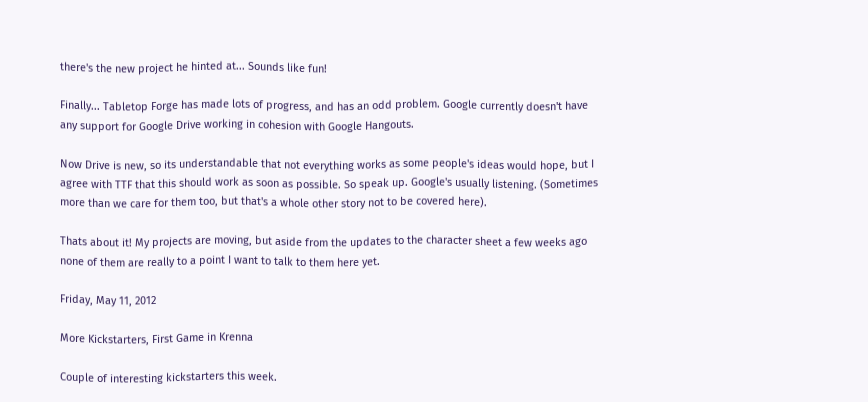there's the new project he hinted at... Sounds like fun!

Finally... Tabletop Forge has made lots of progress, and has an odd problem. Google currently doesn't have any support for Google Drive working in cohesion with Google Hangouts.

Now Drive is new, so its understandable that not everything works as some people's ideas would hope, but I agree with TTF that this should work as soon as possible. So speak up. Google's usually listening. (Sometimes more than we care for them too, but that's a whole other story not to be covered here).

Thats about it! My projects are moving, but aside from the updates to the character sheet a few weeks ago none of them are really to a point I want to talk to them here yet.

Friday, May 11, 2012

More Kickstarters, First Game in Krenna

Couple of interesting kickstarters this week.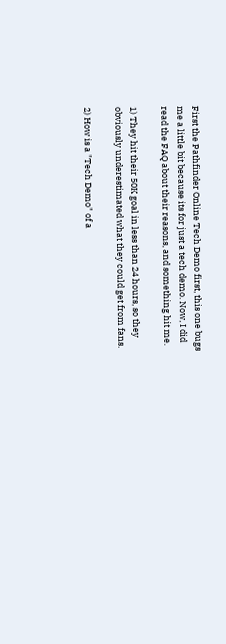First the Pathfinder Online Tech Demo first, this one bugs me a little bit because its for just a tech demo. Now, I did read the FAQ about their reasons, and something hit me.

1) They hit their 50K goal in less than 24 hours, so they obviously underestimated what they could get from fans.

2) How is a "Tech Demo" of a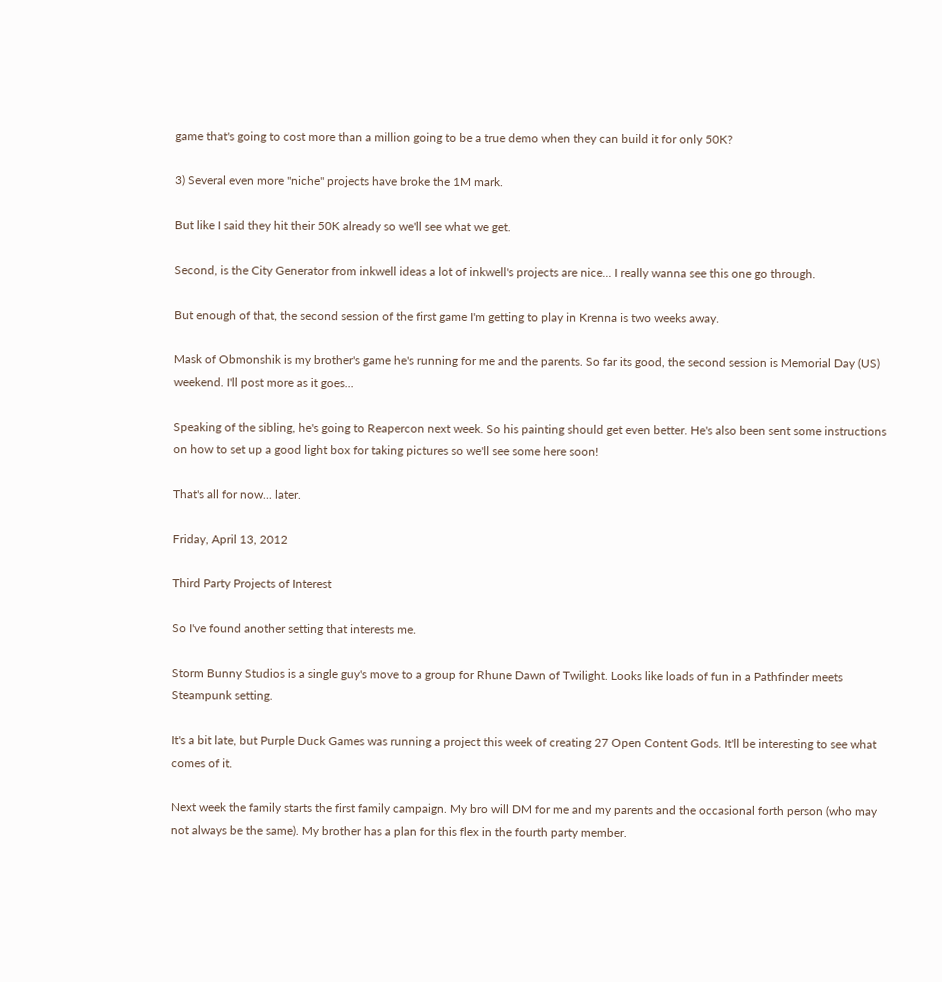game that's going to cost more than a million going to be a true demo when they can build it for only 50K?

3) Several even more "niche" projects have broke the 1M mark.

But like I said they hit their 50K already so we'll see what we get.

Second, is the City Generator from inkwell ideas a lot of inkwell's projects are nice... I really wanna see this one go through.

But enough of that, the second session of the first game I'm getting to play in Krenna is two weeks away.

Mask of Obmonshik is my brother's game he's running for me and the parents. So far its good, the second session is Memorial Day (US) weekend. I'll post more as it goes...

Speaking of the sibling, he's going to Reapercon next week. So his painting should get even better. He's also been sent some instructions on how to set up a good light box for taking pictures so we'll see some here soon!

That's all for now... later.

Friday, April 13, 2012

Third Party Projects of Interest

So I've found another setting that interests me.

Storm Bunny Studios is a single guy's move to a group for Rhune Dawn of Twilight. Looks like loads of fun in a Pathfinder meets Steampunk setting.

It's a bit late, but Purple Duck Games was running a project this week of creating 27 Open Content Gods. It'll be interesting to see what comes of it.

Next week the family starts the first family campaign. My bro will DM for me and my parents and the occasional forth person (who may not always be the same). My brother has a plan for this flex in the fourth party member.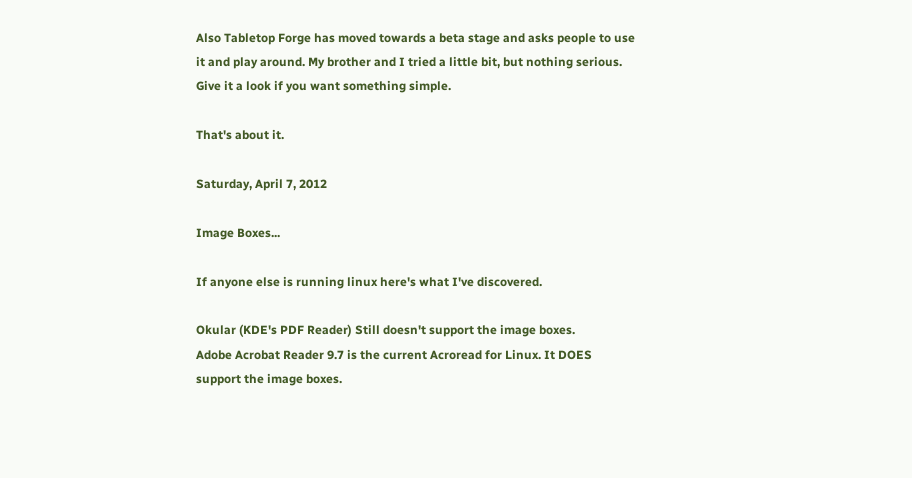Also Tabletop Forge has moved towards a beta stage and asks people to use it and play around. My brother and I tried a little bit, but nothing serious. Give it a look if you want something simple.

That's about it.

Saturday, April 7, 2012

Image Boxes...

If anyone else is running linux here's what I've discovered.

Okular (KDE's PDF Reader) Still doesn't support the image boxes.
Adobe Acrobat Reader 9.7 is the current Acroread for Linux. It DOES support the image boxes.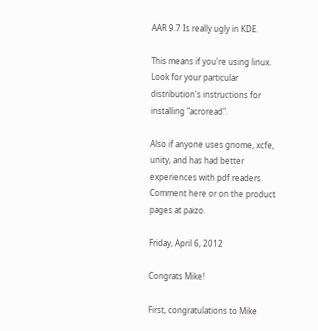AAR 9.7 Is really ugly in KDE.

This means if you're using linux. Look for your particular distribution's instructions for installing "acroread".

Also if anyone uses gnome, xcfe, unity, and has had better experiences with pdf readers. Comment here or on the product pages at paizo.

Friday, April 6, 2012

Congrats Mike!

First, congratulations to Mike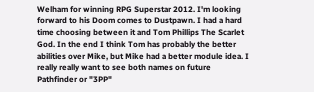Welham for winning RPG Superstar 2012. I'm looking forward to his Doom comes to Dustpawn. I had a hard time choosing between it and Tom Phillips The Scarlet God. In the end I think Tom has probably the better abilities over Mike, but Mike had a better module idea. I really really want to see both names on future Pathfinder or "3PP"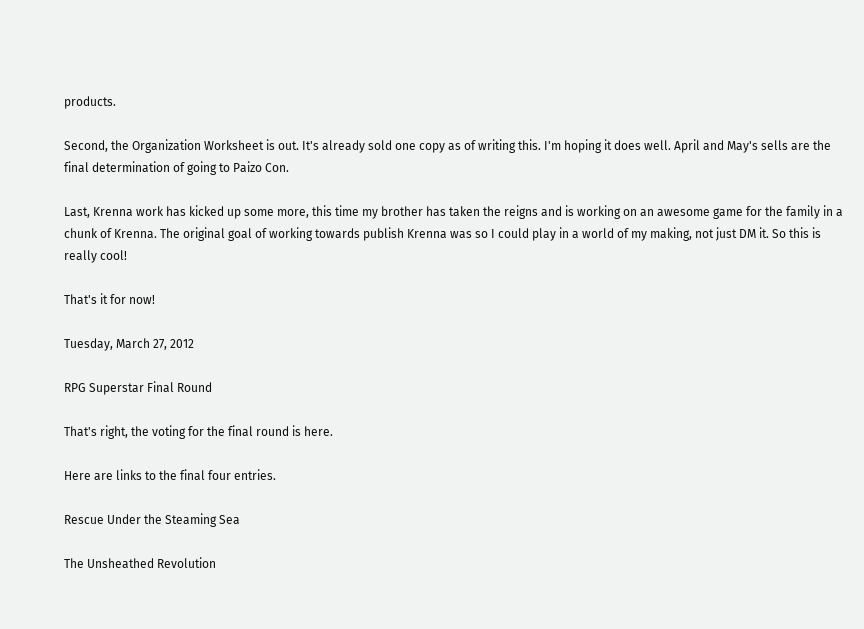products.

Second, the Organization Worksheet is out. It's already sold one copy as of writing this. I'm hoping it does well. April and May's sells are the final determination of going to Paizo Con.

Last, Krenna work has kicked up some more, this time my brother has taken the reigns and is working on an awesome game for the family in a chunk of Krenna. The original goal of working towards publish Krenna was so I could play in a world of my making, not just DM it. So this is really cool!

That's it for now!

Tuesday, March 27, 2012

RPG Superstar Final Round

That's right, the voting for the final round is here.

Here are links to the final four entries.

Rescue Under the Steaming Sea

The Unsheathed Revolution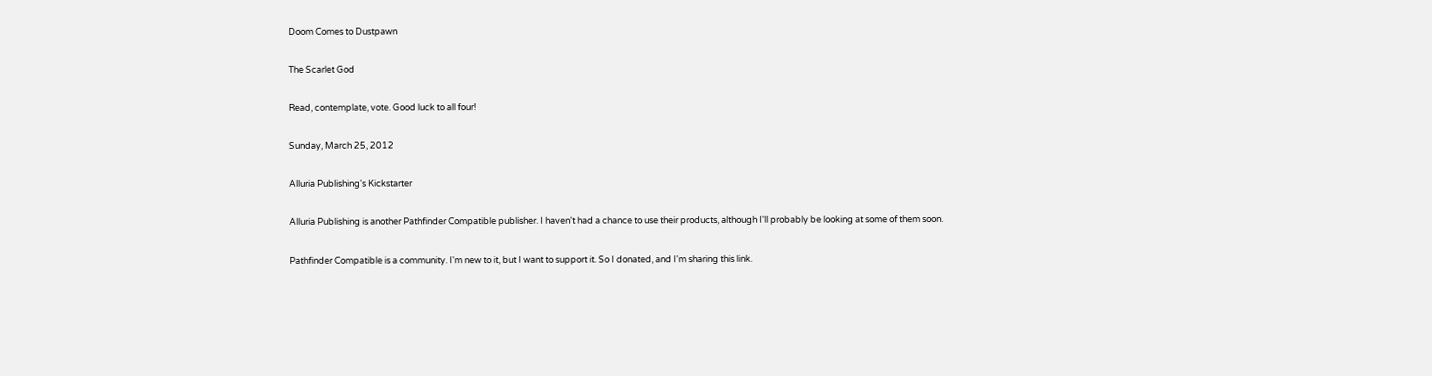Doom Comes to Dustpawn

The Scarlet God

Read, contemplate, vote. Good luck to all four!

Sunday, March 25, 2012

Alluria Publishing's Kickstarter

Alluria Publishing is another Pathfinder Compatible publisher. I haven't had a chance to use their products, although I'll probably be looking at some of them soon.

Pathfinder Compatible is a community. I'm new to it, but I want to support it. So I donated, and I'm sharing this link.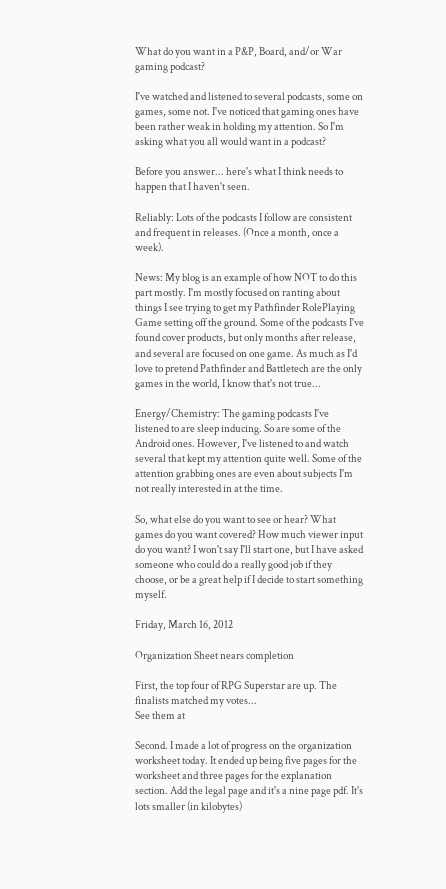What do you want in a P&P, Board, and/or War gaming podcast?

I've watched and listened to several podcasts, some on games, some not. I've noticed that gaming ones have been rather weak in holding my attention. So I'm asking what you all would want in a podcast?

Before you answer... here's what I think needs to happen that I haven't seen.

Reliably: Lots of the podcasts I follow are consistent and frequent in releases. (Once a month, once a week).

News: My blog is an example of how NOT to do this part mostly. I'm mostly focused on ranting about things I see trying to get my Pathfinder RolePlaying Game setting off the ground. Some of the podcasts I've found cover products, but only months after release, and several are focused on one game. As much as I'd love to pretend Pathfinder and Battletech are the only games in the world, I know that's not true...

Energy/Chemistry: The gaming podcasts I've listened to are sleep inducing. So are some of the Android ones. However, I've listened to and watch several that kept my attention quite well. Some of the attention grabbing ones are even about subjects I'm not really interested in at the time.

So, what else do you want to see or hear? What games do you want covered? How much viewer input do you want? I won't say I'll start one, but I have asked someone who could do a really good job if they choose, or be a great help if I decide to start something myself.

Friday, March 16, 2012

Organization Sheet nears completion

First, the top four of RPG Superstar are up. The finalists matched my votes...
See them at

Second. I made a lot of progress on the organization worksheet today. It ended up being five pages for the worksheet and three pages for the explanation section. Add the legal page and it's a nine page pdf. It's lots smaller (in kilobytes)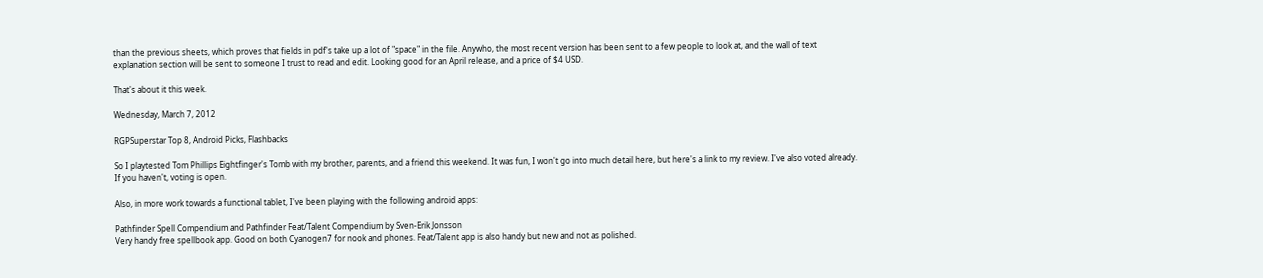than the previous sheets, which proves that fields in pdf's take up a lot of "space" in the file. Anywho, the most recent version has been sent to a few people to look at, and the wall of text explanation section will be sent to someone I trust to read and edit. Looking good for an April release, and a price of $4 USD.

That's about it this week.

Wednesday, March 7, 2012

RGPSuperstar Top 8, Android Picks, Flashbacks

So I playtested Tom Phillips Eightfinger's Tomb with my brother, parents, and a friend this weekend. It was fun, I won't go into much detail here, but here's a link to my review. I've also voted already. If you haven't, voting is open.

Also, in more work towards a functional tablet, I've been playing with the following android apps:

Pathfinder Spell Compendium and Pathfinder Feat/Talent Compendium by Sven-Erik Jonsson
Very handy free spellbook app. Good on both Cyanogen7 for nook and phones. Feat/Talent app is also handy but new and not as polished.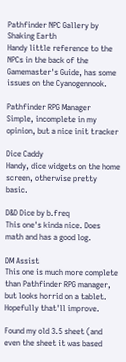Pathfinder NPC Gallery by Shaking Earth
Handy little reference to the NPCs in the back of the Gamemaster's Guide, has some issues on the Cyanogennook.

Pathfinder RPG Manager
Simple, incomplete in my opinion, but a nice init tracker

Dice Caddy
Handy, dice widgets on the home screen, otherwise pretty basic.

D&D Dice by b.freq
This one's kinda nice. Does math and has a good log.

DM Assist
This one is much more complete than Pathfinder RPG manager, but looks horrid on a tablet. Hopefully that'll improve.

Found my old 3.5 sheet (and even the sheet it was based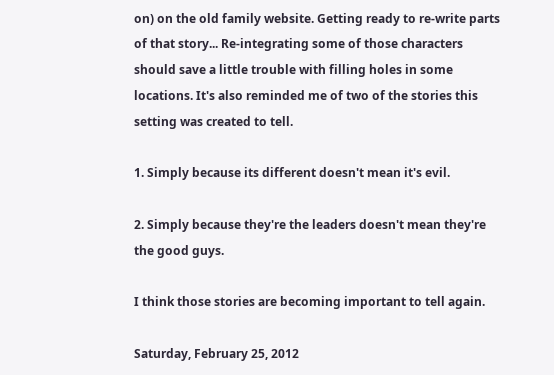on) on the old family website. Getting ready to re-write parts of that story... Re-integrating some of those characters should save a little trouble with filling holes in some locations. It's also reminded me of two of the stories this setting was created to tell.

1. Simply because its different doesn't mean it's evil.

2. Simply because they're the leaders doesn't mean they're the good guys.

I think those stories are becoming important to tell again.

Saturday, February 25, 2012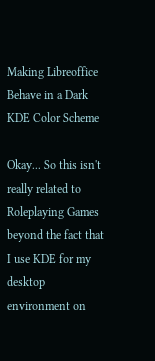Making Libreoffice Behave in a Dark KDE Color Scheme

Okay... So this isn't really related to Roleplaying Games beyond the fact that I use KDE for my desktop environment on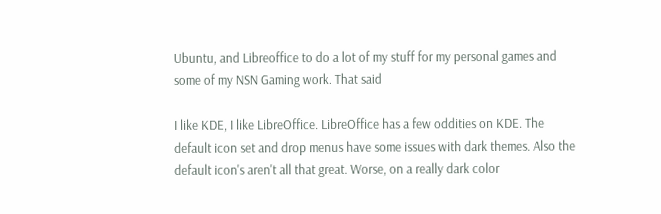Ubuntu, and Libreoffice to do a lot of my stuff for my personal games and some of my NSN Gaming work. That said

I like KDE, I like LibreOffice. LibreOffice has a few oddities on KDE. The default icon set and drop menus have some issues with dark themes. Also the default icon's aren't all that great. Worse, on a really dark color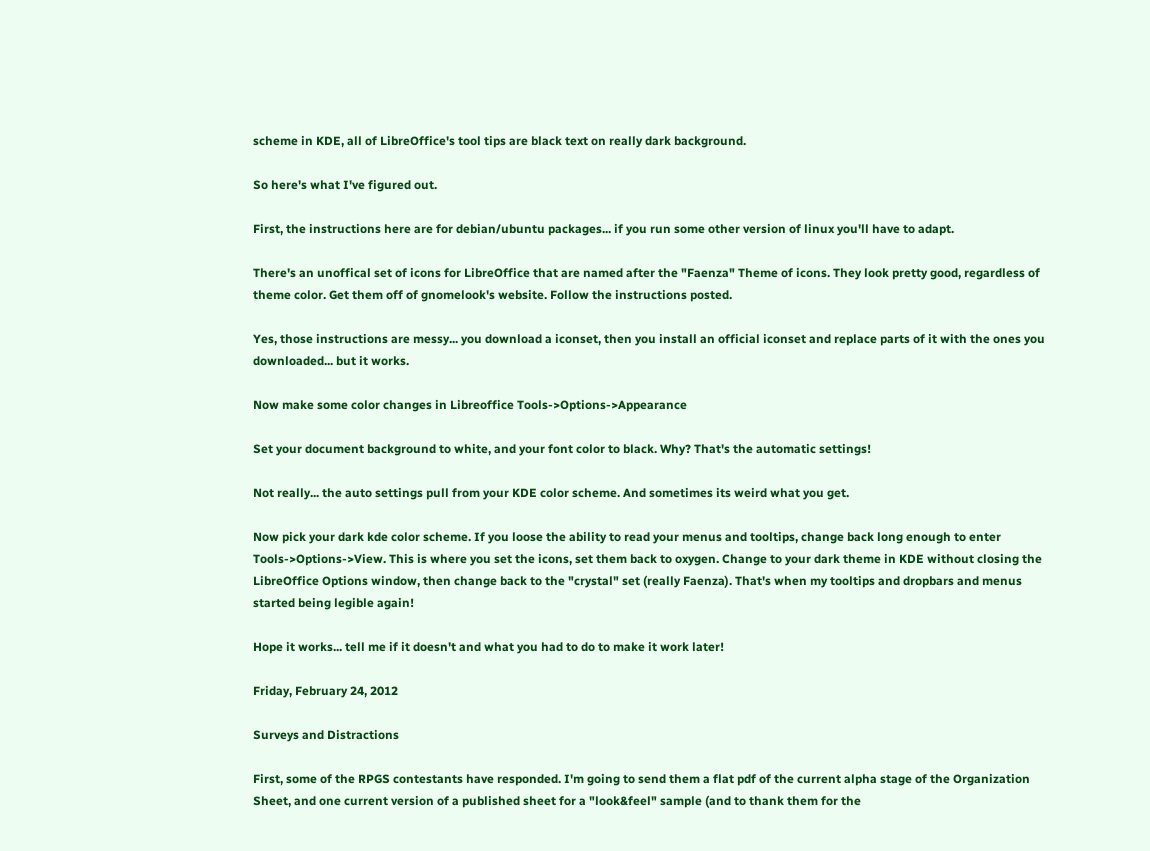scheme in KDE, all of LibreOffice's tool tips are black text on really dark background.

So here's what I've figured out.

First, the instructions here are for debian/ubuntu packages... if you run some other version of linux you'll have to adapt.

There's an unoffical set of icons for LibreOffice that are named after the "Faenza" Theme of icons. They look pretty good, regardless of theme color. Get them off of gnomelook's website. Follow the instructions posted.

Yes, those instructions are messy... you download a iconset, then you install an official iconset and replace parts of it with the ones you downloaded... but it works.

Now make some color changes in Libreoffice Tools->Options->Appearance

Set your document background to white, and your font color to black. Why? That's the automatic settings!

Not really... the auto settings pull from your KDE color scheme. And sometimes its weird what you get.

Now pick your dark kde color scheme. If you loose the ability to read your menus and tooltips, change back long enough to enter Tools->Options->View. This is where you set the icons, set them back to oxygen. Change to your dark theme in KDE without closing the LibreOffice Options window, then change back to the "crystal" set (really Faenza). That's when my tooltips and dropbars and menus started being legible again!

Hope it works... tell me if it doesn't and what you had to do to make it work later!

Friday, February 24, 2012

Surveys and Distractions

First, some of the RPGS contestants have responded. I'm going to send them a flat pdf of the current alpha stage of the Organization Sheet, and one current version of a published sheet for a "look&feel" sample (and to thank them for the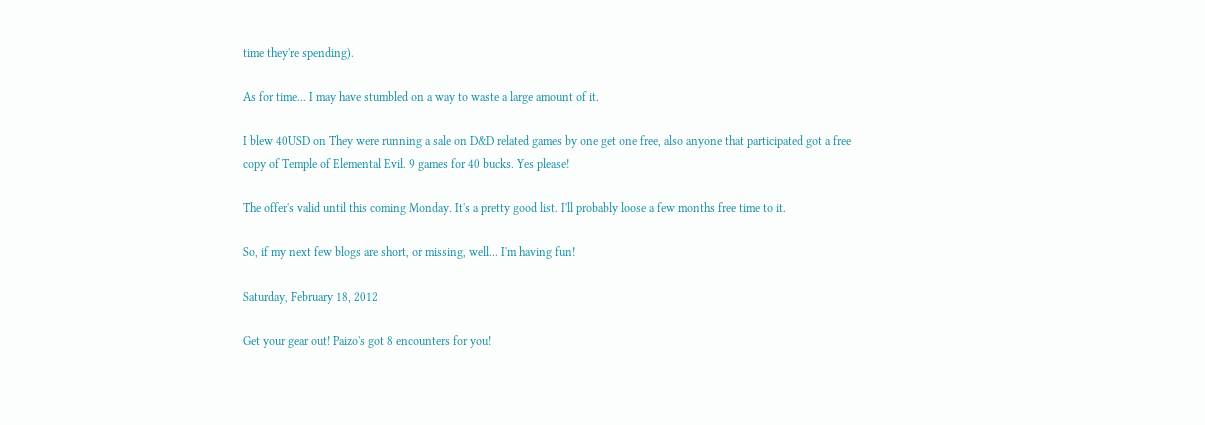time they're spending).

As for time... I may have stumbled on a way to waste a large amount of it.

I blew 40USD on They were running a sale on D&D related games by one get one free, also anyone that participated got a free copy of Temple of Elemental Evil. 9 games for 40 bucks. Yes please!

The offer's valid until this coming Monday. It's a pretty good list. I'll probably loose a few months free time to it.

So, if my next few blogs are short, or missing, well... I'm having fun!

Saturday, February 18, 2012

Get your gear out! Paizo's got 8 encounters for you!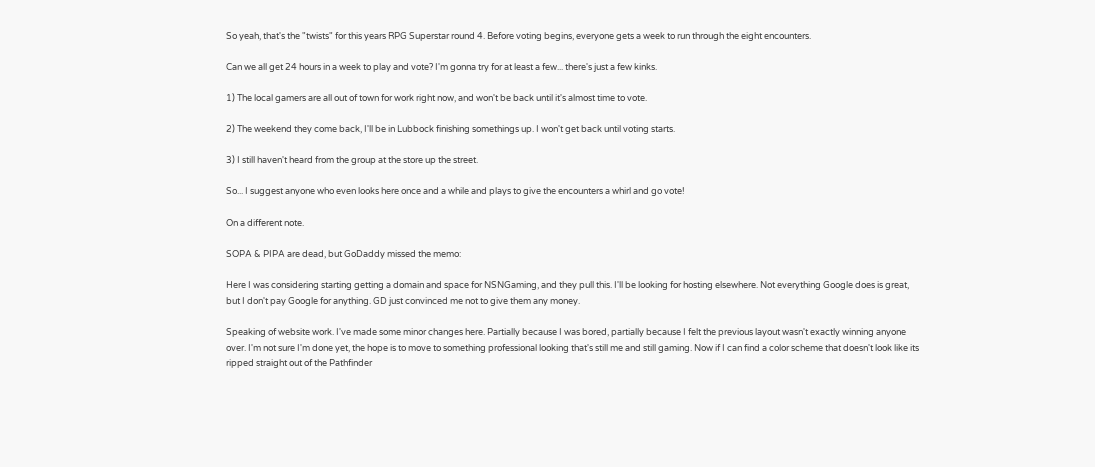So yeah, that's the "twists" for this years RPG Superstar round 4. Before voting begins, everyone gets a week to run through the eight encounters.

Can we all get 24 hours in a week to play and vote? I'm gonna try for at least a few... there's just a few kinks.

1) The local gamers are all out of town for work right now, and won't be back until it's almost time to vote.

2) The weekend they come back, I'll be in Lubbock finishing somethings up. I won't get back until voting starts.

3) I still haven't heard from the group at the store up the street.

So... I suggest anyone who even looks here once and a while and plays to give the encounters a whirl and go vote!

On a different note.

SOPA & PIPA are dead, but GoDaddy missed the memo:

Here I was considering starting getting a domain and space for NSNGaming, and they pull this. I'll be looking for hosting elsewhere. Not everything Google does is great, but I don't pay Google for anything. GD just convinced me not to give them any money.

Speaking of website work. I've made some minor changes here. Partially because I was bored, partially because I felt the previous layout wasn't exactly winning anyone over. I'm not sure I'm done yet, the hope is to move to something professional looking that's still me and still gaming. Now if I can find a color scheme that doesn't look like its ripped straight out of the Pathfinder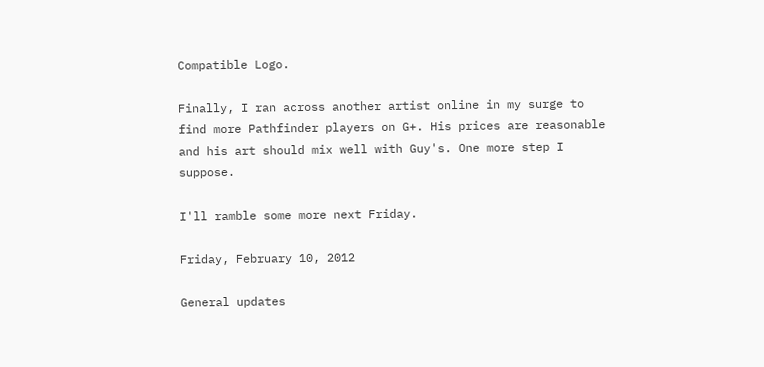Compatible Logo.

Finally, I ran across another artist online in my surge to find more Pathfinder players on G+. His prices are reasonable and his art should mix well with Guy's. One more step I suppose.

I'll ramble some more next Friday.

Friday, February 10, 2012

General updates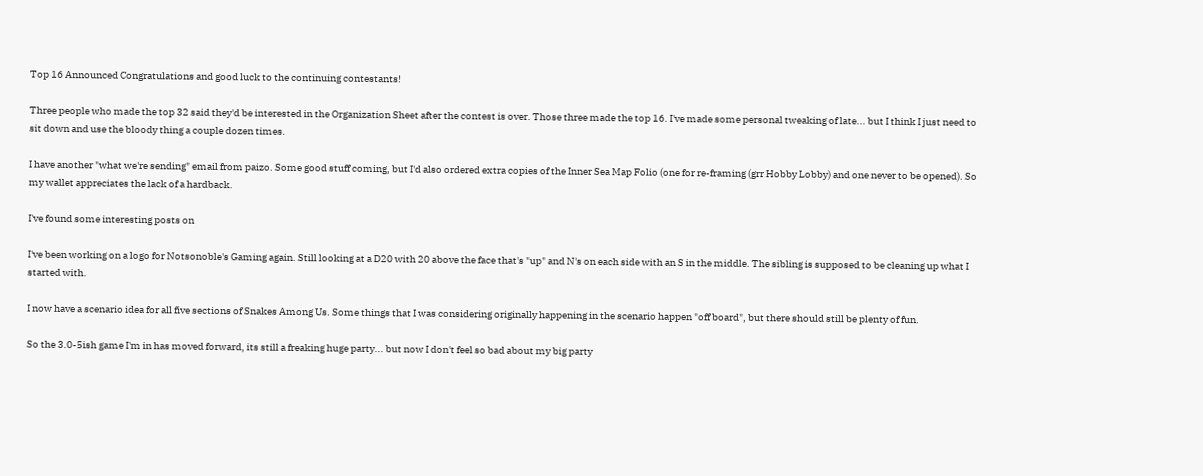Top 16 Announced Congratulations and good luck to the continuing contestants!

Three people who made the top 32 said they'd be interested in the Organization Sheet after the contest is over. Those three made the top 16. I've made some personal tweaking of late... but I think I just need to sit down and use the bloody thing a couple dozen times.

I have another "what we're sending" email from paizo. Some good stuff coming, but I'd also ordered extra copies of the Inner Sea Map Folio (one for re-framing (grr Hobby Lobby) and one never to be opened). So my wallet appreciates the lack of a hardback.

I've found some interesting posts on

I've been working on a logo for Notsonoble's Gaming again. Still looking at a D20 with 20 above the face that's "up" and N's on each side with an S in the middle. The sibling is supposed to be cleaning up what I started with.

I now have a scenario idea for all five sections of Snakes Among Us. Some things that I was considering originally happening in the scenario happen "off board", but there should still be plenty of fun.

So the 3.0-5ish game I'm in has moved forward, its still a freaking huge party... but now I don't feel so bad about my big party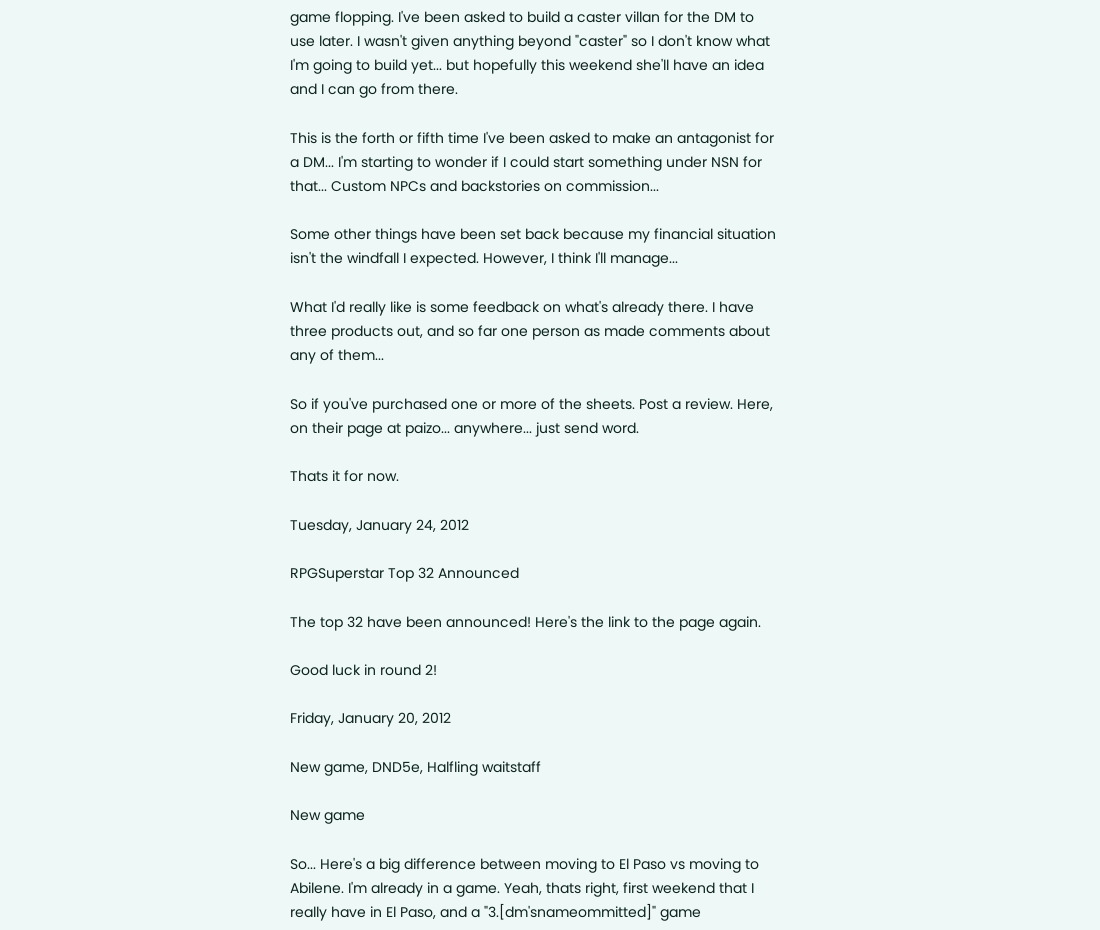game flopping. I've been asked to build a caster villan for the DM to use later. I wasn't given anything beyond "caster" so I don't know what I'm going to build yet... but hopefully this weekend she'll have an idea and I can go from there.

This is the forth or fifth time I've been asked to make an antagonist for a DM... I'm starting to wonder if I could start something under NSN for that... Custom NPCs and backstories on commission...

Some other things have been set back because my financial situation isn't the windfall I expected. However, I think I'll manage...

What I'd really like is some feedback on what's already there. I have three products out, and so far one person as made comments about any of them...

So if you've purchased one or more of the sheets. Post a review. Here, on their page at paizo... anywhere... just send word.

Thats it for now.

Tuesday, January 24, 2012

RPGSuperstar Top 32 Announced

The top 32 have been announced! Here's the link to the page again.

Good luck in round 2!

Friday, January 20, 2012

New game, DND5e, Halfling waitstaff

New game

So... Here's a big difference between moving to El Paso vs moving to Abilene. I'm already in a game. Yeah, thats right, first weekend that I really have in El Paso, and a "3.[dm'snameommitted]" game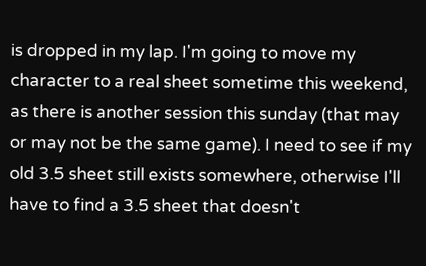is dropped in my lap. I'm going to move my character to a real sheet sometime this weekend, as there is another session this sunday (that may or may not be the same game). I need to see if my old 3.5 sheet still exists somewhere, otherwise I'll have to find a 3.5 sheet that doesn't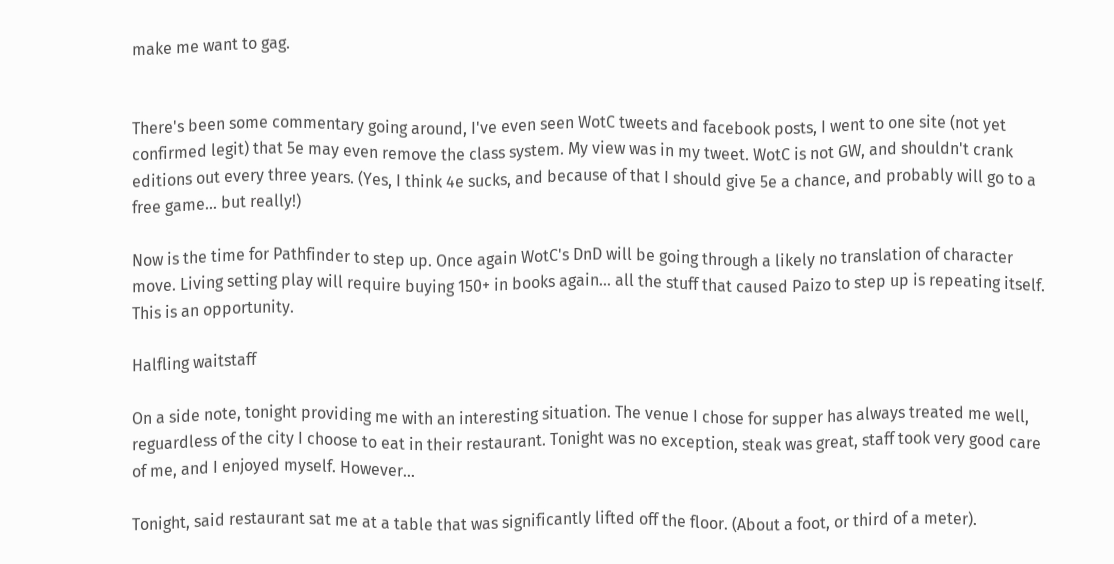make me want to gag.


There's been some commentary going around, I've even seen WotC tweets and facebook posts, I went to one site (not yet confirmed legit) that 5e may even remove the class system. My view was in my tweet. WotC is not GW, and shouldn't crank editions out every three years. (Yes, I think 4e sucks, and because of that I should give 5e a chance, and probably will go to a free game... but really!)

Now is the time for Pathfinder to step up. Once again WotC's DnD will be going through a likely no translation of character move. Living setting play will require buying 150+ in books again... all the stuff that caused Paizo to step up is repeating itself. This is an opportunity.

Halfling waitstaff

On a side note, tonight providing me with an interesting situation. The venue I chose for supper has always treated me well, reguardless of the city I choose to eat in their restaurant. Tonight was no exception, steak was great, staff took very good care of me, and I enjoyed myself. However...

Tonight, said restaurant sat me at a table that was significantly lifted off the floor. (About a foot, or third of a meter).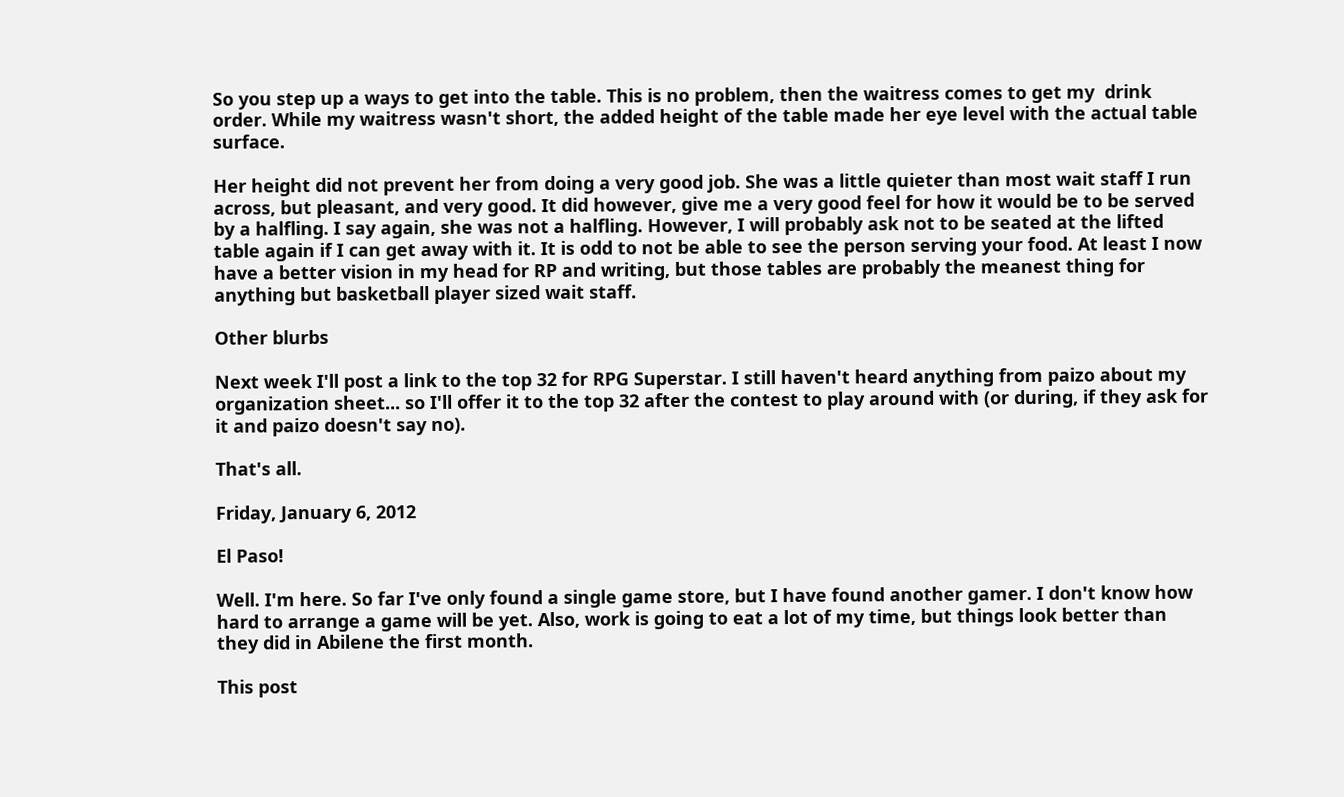So you step up a ways to get into the table. This is no problem, then the waitress comes to get my  drink order. While my waitress wasn't short, the added height of the table made her eye level with the actual table surface.

Her height did not prevent her from doing a very good job. She was a little quieter than most wait staff I run across, but pleasant, and very good. It did however, give me a very good feel for how it would be to be served by a halfling. I say again, she was not a halfling. However, I will probably ask not to be seated at the lifted table again if I can get away with it. It is odd to not be able to see the person serving your food. At least I now have a better vision in my head for RP and writing, but those tables are probably the meanest thing for anything but basketball player sized wait staff.

Other blurbs

Next week I'll post a link to the top 32 for RPG Superstar. I still haven't heard anything from paizo about my organization sheet... so I'll offer it to the top 32 after the contest to play around with (or during, if they ask for it and paizo doesn't say no).

That's all.

Friday, January 6, 2012

El Paso!

Well. I'm here. So far I've only found a single game store, but I have found another gamer. I don't know how hard to arrange a game will be yet. Also, work is going to eat a lot of my time, but things look better than they did in Abilene the first month.

This post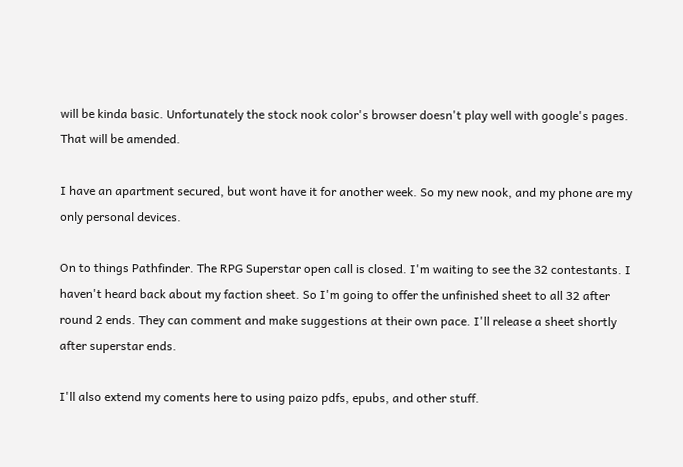will be kinda basic. Unfortunately the stock nook color's browser doesn't play well with google's pages. That will be amended.

I have an apartment secured, but wont have it for another week. So my new nook, and my phone are my only personal devices.

On to things Pathfinder. The RPG Superstar open call is closed. I'm waiting to see the 32 contestants. I haven't heard back about my faction sheet. So I'm going to offer the unfinished sheet to all 32 after round 2 ends. They can comment and make suggestions at their own pace. I'll release a sheet shortly after superstar ends.

I'll also extend my coments here to using paizo pdfs, epubs, and other stuff.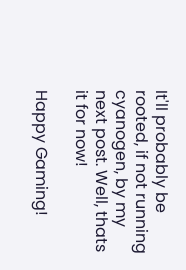It'll probably be rooted, if not running cyanogen, by my next post. Well, thats it for now!

Happy Gaming!